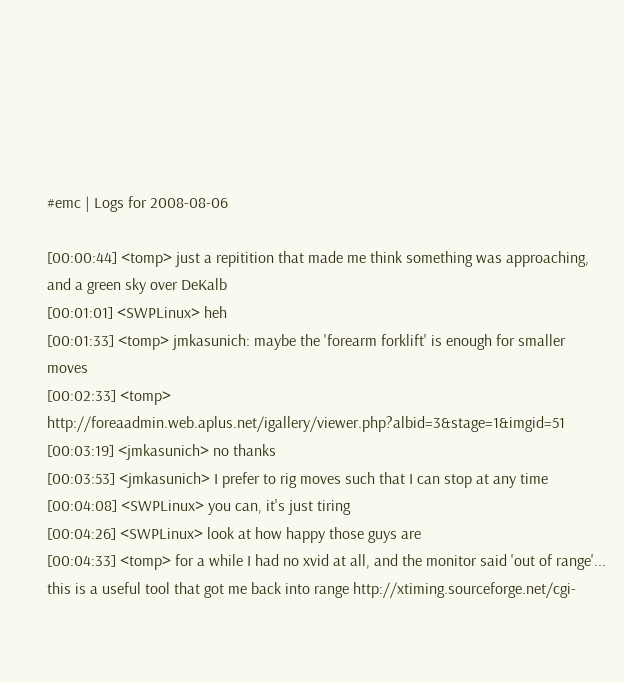#emc | Logs for 2008-08-06

[00:00:44] <tomp> just a repitition that made me think something was approaching, and a green sky over DeKalb
[00:01:01] <SWPLinux> heh
[00:01:33] <tomp> jmkasunich: maybe the 'forearm forklift' is enough for smaller moves
[00:02:33] <tomp> http://foreaadmin.web.aplus.net/igallery/viewer.php?albid=3&stage=1&imgid=51
[00:03:19] <jmkasunich> no thanks
[00:03:53] <jmkasunich> I prefer to rig moves such that I can stop at any time
[00:04:08] <SWPLinux> you can, it's just tiring
[00:04:26] <SWPLinux> look at how happy those guys are
[00:04:33] <tomp> for a while I had no xvid at all, and the monitor said 'out of range'... this is a useful tool that got me back into range http://xtiming.sourceforge.net/cgi-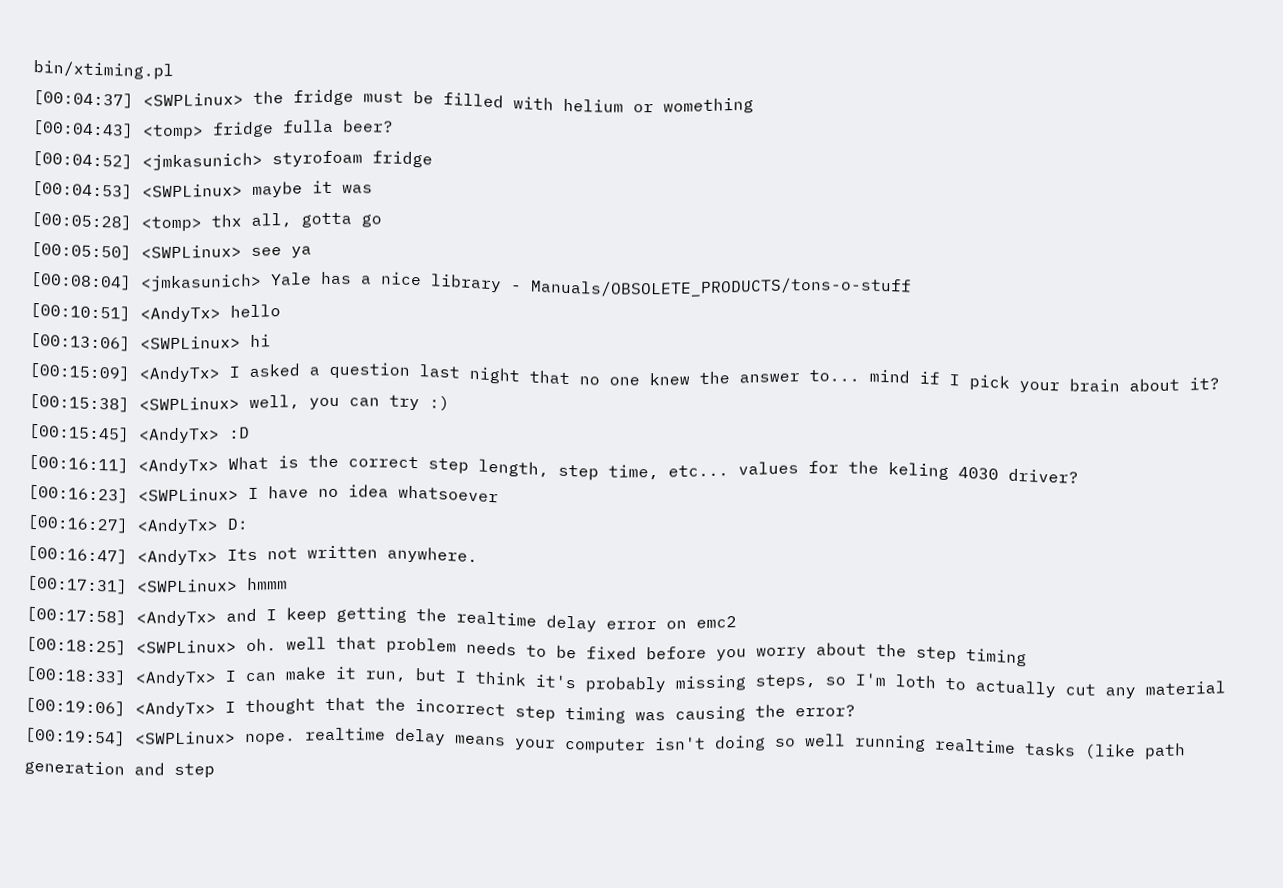bin/xtiming.pl
[00:04:37] <SWPLinux> the fridge must be filled with helium or womething
[00:04:43] <tomp> fridge fulla beer?
[00:04:52] <jmkasunich> styrofoam fridge
[00:04:53] <SWPLinux> maybe it was
[00:05:28] <tomp> thx all, gotta go
[00:05:50] <SWPLinux> see ya
[00:08:04] <jmkasunich> Yale has a nice library - Manuals/OBSOLETE_PRODUCTS/tons-o-stuff
[00:10:51] <AndyTx> hello
[00:13:06] <SWPLinux> hi
[00:15:09] <AndyTx> I asked a question last night that no one knew the answer to... mind if I pick your brain about it?
[00:15:38] <SWPLinux> well, you can try :)
[00:15:45] <AndyTx> :D
[00:16:11] <AndyTx> What is the correct step length, step time, etc... values for the keling 4030 driver?
[00:16:23] <SWPLinux> I have no idea whatsoever
[00:16:27] <AndyTx> D:
[00:16:47] <AndyTx> Its not written anywhere.
[00:17:31] <SWPLinux> hmmm
[00:17:58] <AndyTx> and I keep getting the realtime delay error on emc2
[00:18:25] <SWPLinux> oh. well that problem needs to be fixed before you worry about the step timing
[00:18:33] <AndyTx> I can make it run, but I think it's probably missing steps, so I'm loth to actually cut any material
[00:19:06] <AndyTx> I thought that the incorrect step timing was causing the error?
[00:19:54] <SWPLinux> nope. realtime delay means your computer isn't doing so well running realtime tasks (like path generation and step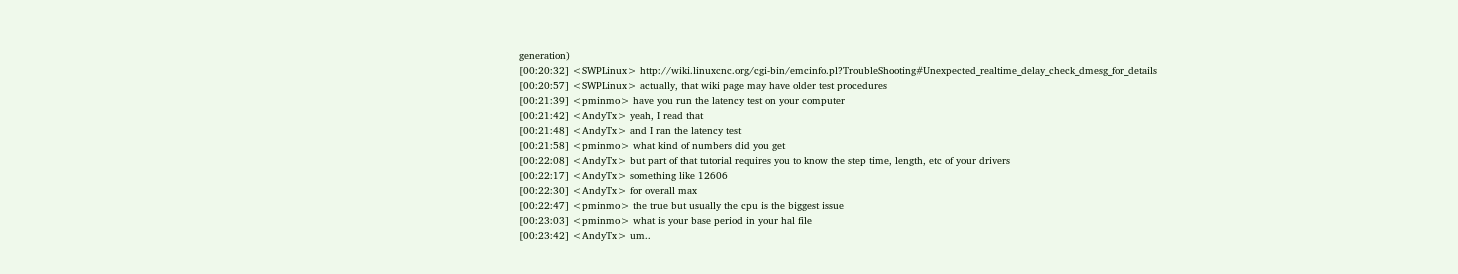generation)
[00:20:32] <SWPLinux> http://wiki.linuxcnc.org/cgi-bin/emcinfo.pl?TroubleShooting#Unexpected_realtime_delay_check_dmesg_for_details
[00:20:57] <SWPLinux> actually, that wiki page may have older test procedures
[00:21:39] <pminmo> have you run the latency test on your computer
[00:21:42] <AndyTx> yeah, I read that
[00:21:48] <AndyTx> and I ran the latency test
[00:21:58] <pminmo> what kind of numbers did you get
[00:22:08] <AndyTx> but part of that tutorial requires you to know the step time, length, etc of your drivers
[00:22:17] <AndyTx> something like 12606
[00:22:30] <AndyTx> for overall max
[00:22:47] <pminmo> the true but usually the cpu is the biggest issue
[00:23:03] <pminmo> what is your base period in your hal file
[00:23:42] <AndyTx> um..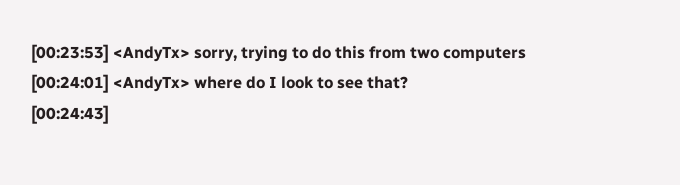[00:23:53] <AndyTx> sorry, trying to do this from two computers
[00:24:01] <AndyTx> where do I look to see that?
[00:24:43]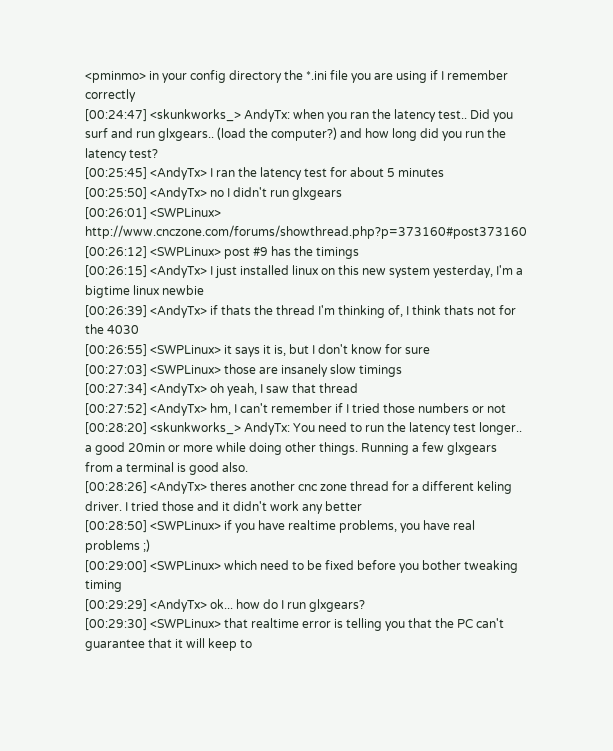<pminmo> in your config directory the *.ini file you are using if I remember correctly
[00:24:47] <skunkworks_> AndyTx: when you ran the latency test.. Did you surf and run glxgears.. (load the computer?) and how long did you run the latency test?
[00:25:45] <AndyTx> I ran the latency test for about 5 minutes
[00:25:50] <AndyTx> no I didn't run glxgears
[00:26:01] <SWPLinux> http://www.cnczone.com/forums/showthread.php?p=373160#post373160
[00:26:12] <SWPLinux> post #9 has the timings
[00:26:15] <AndyTx> I just installed linux on this new system yesterday, I'm a bigtime linux newbie
[00:26:39] <AndyTx> if thats the thread I'm thinking of, I think thats not for the 4030
[00:26:55] <SWPLinux> it says it is, but I don't know for sure
[00:27:03] <SWPLinux> those are insanely slow timings
[00:27:34] <AndyTx> oh yeah, I saw that thread
[00:27:52] <AndyTx> hm, I can't remember if I tried those numbers or not
[00:28:20] <skunkworks_> AndyTx: You need to run the latency test longer.. a good 20min or more while doing other things. Running a few glxgears from a terminal is good also.
[00:28:26] <AndyTx> theres another cnc zone thread for a different keling driver. I tried those and it didn't work any better
[00:28:50] <SWPLinux> if you have realtime problems, you have real problems ;)
[00:29:00] <SWPLinux> which need to be fixed before you bother tweaking timing
[00:29:29] <AndyTx> ok... how do I run glxgears?
[00:29:30] <SWPLinux> that realtime error is telling you that the PC can't guarantee that it will keep to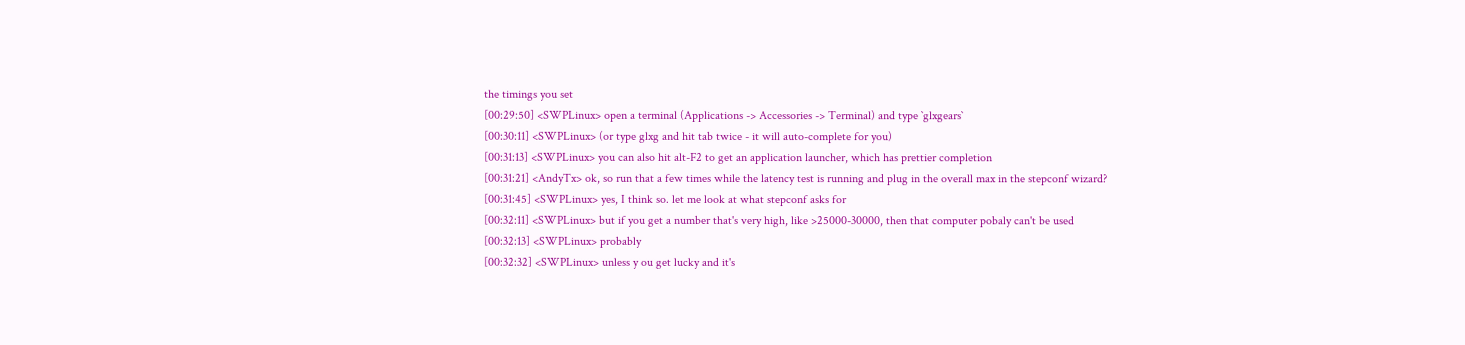the timings you set
[00:29:50] <SWPLinux> open a terminal (Applications -> Accessories -> Terminal) and type `glxgears`
[00:30:11] <SWPLinux> (or type glxg and hit tab twice - it will auto-complete for you)
[00:31:13] <SWPLinux> you can also hit alt-F2 to get an application launcher, which has prettier completion
[00:31:21] <AndyTx> ok, so run that a few times while the latency test is running and plug in the overall max in the stepconf wizard?
[00:31:45] <SWPLinux> yes, I think so. let me look at what stepconf asks for
[00:32:11] <SWPLinux> but if you get a number that's very high, like >25000-30000, then that computer pobaly can't be used
[00:32:13] <SWPLinux> probably
[00:32:32] <SWPLinux> unless y ou get lucky and it's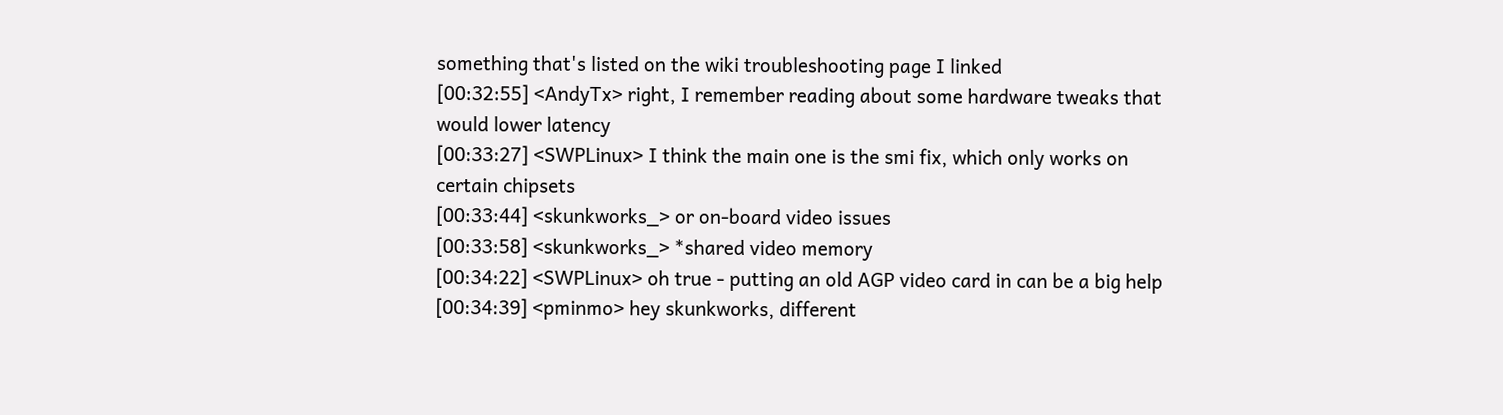something that's listed on the wiki troubleshooting page I linked
[00:32:55] <AndyTx> right, I remember reading about some hardware tweaks that would lower latency
[00:33:27] <SWPLinux> I think the main one is the smi fix, which only works on certain chipsets
[00:33:44] <skunkworks_> or on-board video issues
[00:33:58] <skunkworks_> *shared video memory
[00:34:22] <SWPLinux> oh true - putting an old AGP video card in can be a big help
[00:34:39] <pminmo> hey skunkworks, different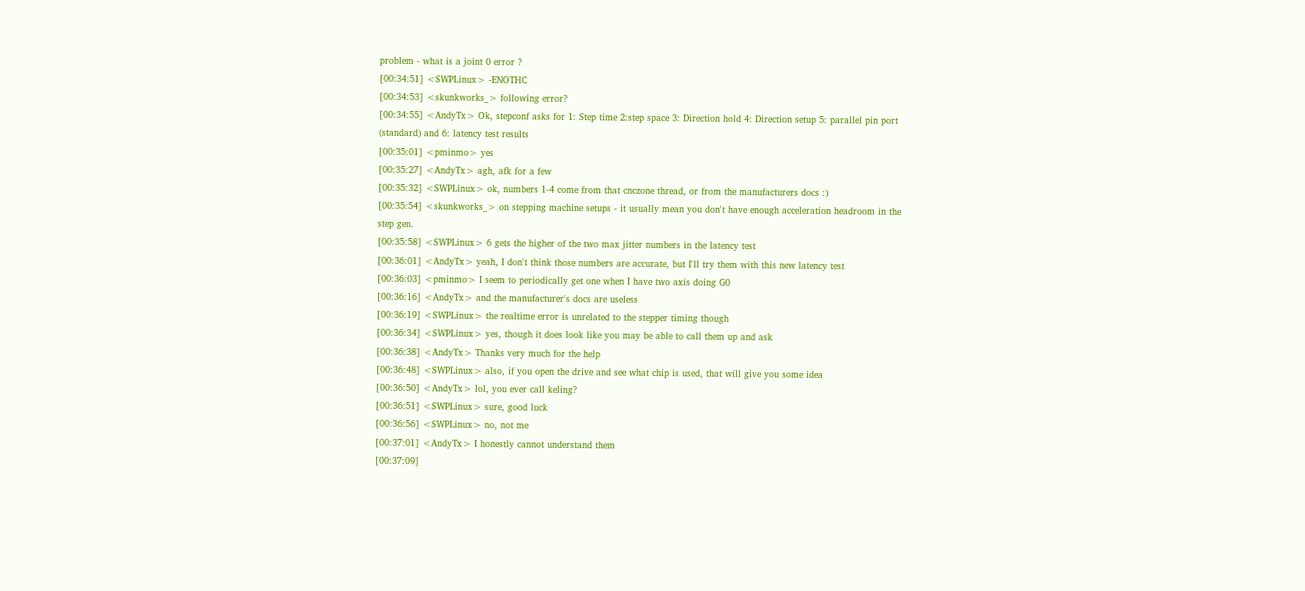problem - what is a joint 0 error ?
[00:34:51] <SWPLinux> -ENOTHC
[00:34:53] <skunkworks_> following error?
[00:34:55] <AndyTx> Ok, stepconf asks for 1: Step time 2:step space 3: Direction hold 4: Direction setup 5: parallel pin port (standard) and 6: latency test results
[00:35:01] <pminmo> yes
[00:35:27] <AndyTx> agh, afk for a few
[00:35:32] <SWPLinux> ok, numbers 1-4 come from that cnczone thread, or from the manufacturers docs :)
[00:35:54] <skunkworks_> on stepping machine setups - it usually mean you don't have enough acceleration headroom in the step gen.
[00:35:58] <SWPLinux> 6 gets the higher of the two max jitter numbers in the latency test
[00:36:01] <AndyTx> yeah, I don't think those numbers are accurate, but I'll try them with this new latency test
[00:36:03] <pminmo> I seem to periodically get one when I have two axis doing G0
[00:36:16] <AndyTx> and the manufacturer's docs are useless
[00:36:19] <SWPLinux> the realtime error is unrelated to the stepper timing though
[00:36:34] <SWPLinux> yes, though it does look like you may be able to call them up and ask
[00:36:38] <AndyTx> Thanks very much for the help
[00:36:48] <SWPLinux> also, if you open the drive and see what chip is used, that will give you some idea
[00:36:50] <AndyTx> lol, you ever call keling?
[00:36:51] <SWPLinux> sure, good luck
[00:36:56] <SWPLinux> no, not me
[00:37:01] <AndyTx> I honestly cannot understand them
[00:37:09]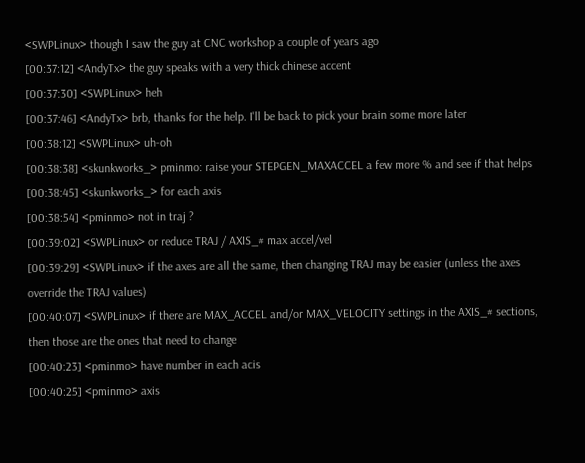<SWPLinux> though I saw the guy at CNC workshop a couple of years ago
[00:37:12] <AndyTx> the guy speaks with a very thick chinese accent
[00:37:30] <SWPLinux> heh
[00:37:46] <AndyTx> brb, thanks for the help. I'll be back to pick your brain some more later
[00:38:12] <SWPLinux> uh-oh
[00:38:38] <skunkworks_> pminmo: raise your STEPGEN_MAXACCEL a few more % and see if that helps
[00:38:45] <skunkworks_> for each axis
[00:38:54] <pminmo> not in traj ?
[00:39:02] <SWPLinux> or reduce TRAJ / AXIS_# max accel/vel
[00:39:29] <SWPLinux> if the axes are all the same, then changing TRAJ may be easier (unless the axes override the TRAJ values)
[00:40:07] <SWPLinux> if there are MAX_ACCEL and/or MAX_VELOCITY settings in the AXIS_# sections, then those are the ones that need to change
[00:40:23] <pminmo> have number in each acis
[00:40:25] <pminmo> axis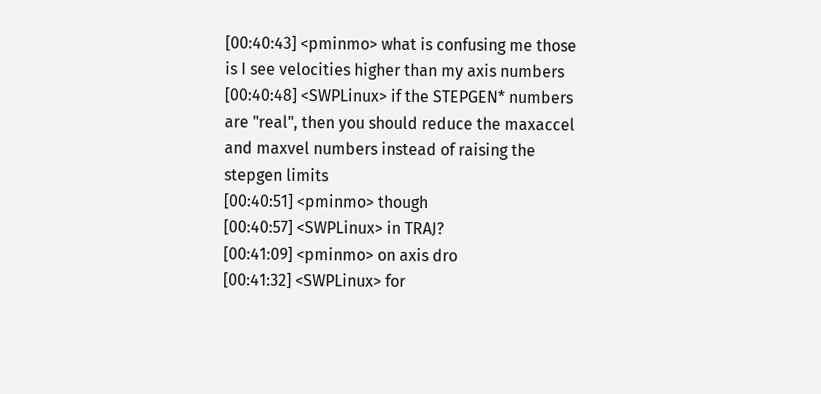[00:40:43] <pminmo> what is confusing me those is I see velocities higher than my axis numbers
[00:40:48] <SWPLinux> if the STEPGEN* numbers are "real", then you should reduce the maxaccel and maxvel numbers instead of raising the stepgen limits
[00:40:51] <pminmo> though
[00:40:57] <SWPLinux> in TRAJ?
[00:41:09] <pminmo> on axis dro
[00:41:32] <SWPLinux> for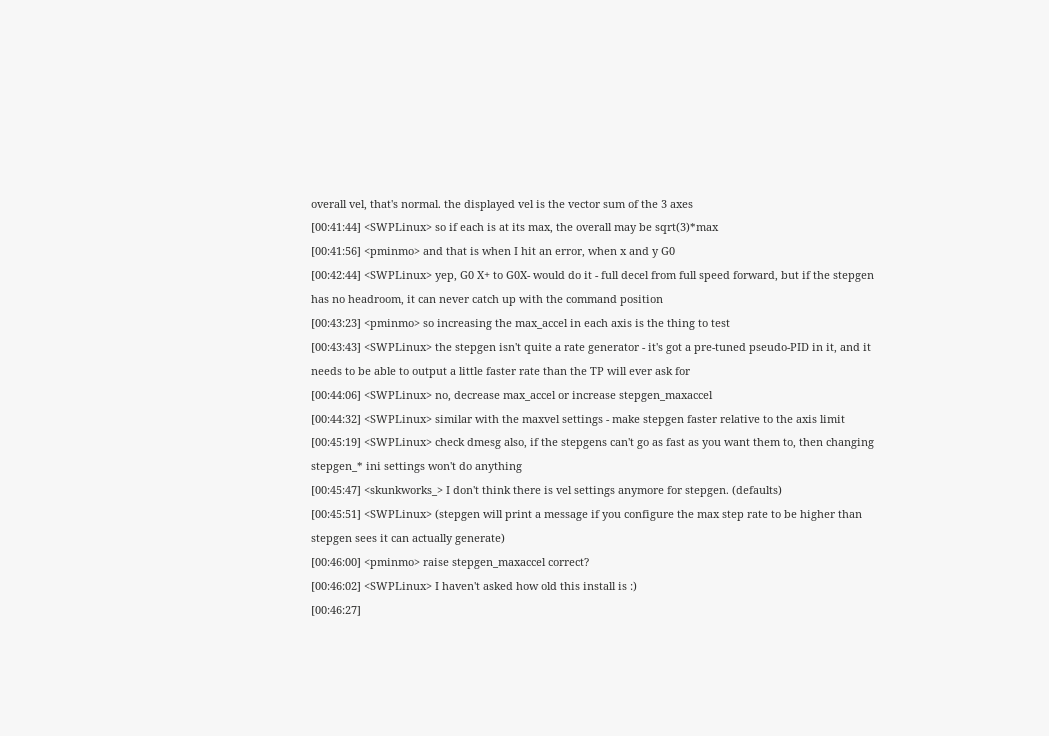overall vel, that's normal. the displayed vel is the vector sum of the 3 axes
[00:41:44] <SWPLinux> so if each is at its max, the overall may be sqrt(3)*max
[00:41:56] <pminmo> and that is when I hit an error, when x and y G0
[00:42:44] <SWPLinux> yep, G0 X+ to G0X- would do it - full decel from full speed forward, but if the stepgen has no headroom, it can never catch up with the command position
[00:43:23] <pminmo> so increasing the max_accel in each axis is the thing to test
[00:43:43] <SWPLinux> the stepgen isn't quite a rate generator - it's got a pre-tuned pseudo-PID in it, and it needs to be able to output a little faster rate than the TP will ever ask for
[00:44:06] <SWPLinux> no, decrease max_accel or increase stepgen_maxaccel
[00:44:32] <SWPLinux> similar with the maxvel settings - make stepgen faster relative to the axis limit
[00:45:19] <SWPLinux> check dmesg also, if the stepgens can't go as fast as you want them to, then changing stepgen_* ini settings won't do anything
[00:45:47] <skunkworks_> I don't think there is vel settings anymore for stepgen. (defaults)
[00:45:51] <SWPLinux> (stepgen will print a message if you configure the max step rate to be higher than stepgen sees it can actually generate)
[00:46:00] <pminmo> raise stepgen_maxaccel correct?
[00:46:02] <SWPLinux> I haven't asked how old this install is :)
[00:46:27]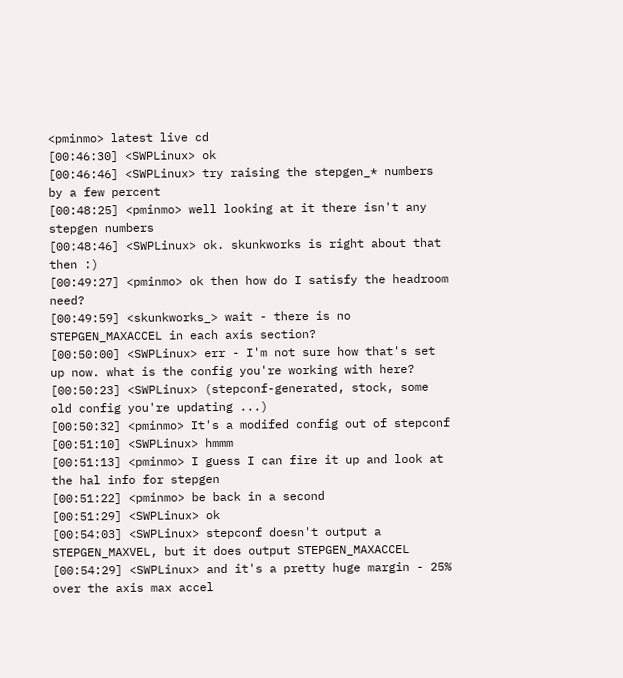<pminmo> latest live cd
[00:46:30] <SWPLinux> ok
[00:46:46] <SWPLinux> try raising the stepgen_* numbers by a few percent
[00:48:25] <pminmo> well looking at it there isn't any stepgen numbers
[00:48:46] <SWPLinux> ok. skunkworks is right about that then :)
[00:49:27] <pminmo> ok then how do I satisfy the headroom need?
[00:49:59] <skunkworks_> wait - there is no STEPGEN_MAXACCEL in each axis section?
[00:50:00] <SWPLinux> err - I'm not sure how that's set up now. what is the config you're working with here?
[00:50:23] <SWPLinux> (stepconf-generated, stock, some old config you're updating ...)
[00:50:32] <pminmo> It's a modifed config out of stepconf
[00:51:10] <SWPLinux> hmmm
[00:51:13] <pminmo> I guess I can fire it up and look at the hal info for stepgen
[00:51:22] <pminmo> be back in a second
[00:51:29] <SWPLinux> ok
[00:54:03] <SWPLinux> stepconf doesn't output a STEPGEN_MAXVEL, but it does output STEPGEN_MAXACCEL
[00:54:29] <SWPLinux> and it's a pretty huge margin - 25% over the axis max accel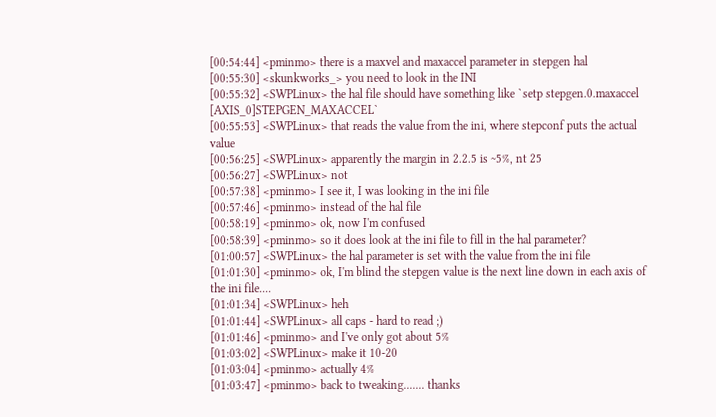[00:54:44] <pminmo> there is a maxvel and maxaccel parameter in stepgen hal
[00:55:30] <skunkworks_> you need to look in the INI
[00:55:32] <SWPLinux> the hal file should have something like `setp stepgen.0.maxaccel [AXIS_0]STEPGEN_MAXACCEL`
[00:55:53] <SWPLinux> that reads the value from the ini, where stepconf puts the actual value
[00:56:25] <SWPLinux> apparently the margin in 2.2.5 is ~5%, nt 25
[00:56:27] <SWPLinux> not
[00:57:38] <pminmo> I see it, I was looking in the ini file
[00:57:46] <pminmo> instead of the hal file
[00:58:19] <pminmo> ok, now I'm confused
[00:58:39] <pminmo> so it does look at the ini file to fill in the hal parameter?
[01:00:57] <SWPLinux> the hal parameter is set with the value from the ini file
[01:01:30] <pminmo> ok, I'm blind the stepgen value is the next line down in each axis of the ini file....
[01:01:34] <SWPLinux> heh
[01:01:44] <SWPLinux> all caps - hard to read ;)
[01:01:46] <pminmo> and I've only got about 5%
[01:03:02] <SWPLinux> make it 10-20
[01:03:04] <pminmo> actually 4%
[01:03:47] <pminmo> back to tweaking....... thanks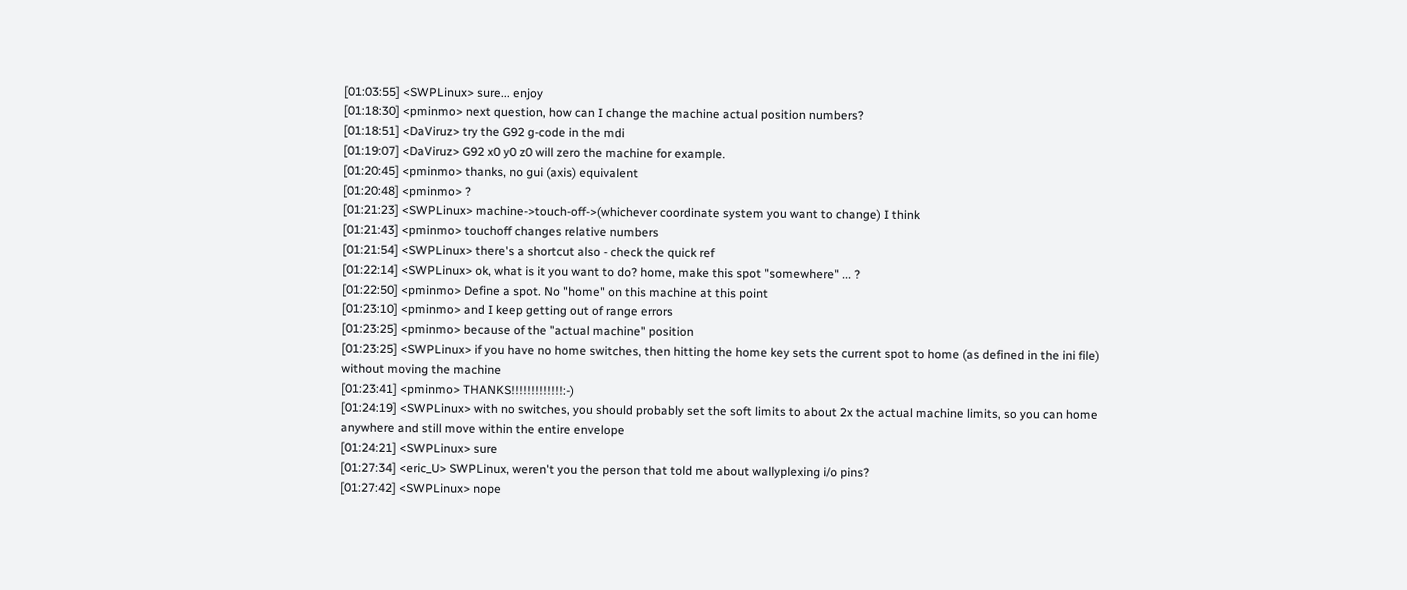[01:03:55] <SWPLinux> sure... enjoy
[01:18:30] <pminmo> next question, how can I change the machine actual position numbers?
[01:18:51] <DaViruz> try the G92 g-code in the mdi
[01:19:07] <DaViruz> G92 x0 y0 z0 will zero the machine for example.
[01:20:45] <pminmo> thanks, no gui (axis) equivalent
[01:20:48] <pminmo> ?
[01:21:23] <SWPLinux> machine->touch-off->(whichever coordinate system you want to change) I think
[01:21:43] <pminmo> touchoff changes relative numbers
[01:21:54] <SWPLinux> there's a shortcut also - check the quick ref
[01:22:14] <SWPLinux> ok, what is it you want to do? home, make this spot "somewhere" ... ?
[01:22:50] <pminmo> Define a spot. No "home" on this machine at this point
[01:23:10] <pminmo> and I keep getting out of range errors
[01:23:25] <pminmo> because of the "actual machine" position
[01:23:25] <SWPLinux> if you have no home switches, then hitting the home key sets the current spot to home (as defined in the ini file) without moving the machine
[01:23:41] <pminmo> THANKS!!!!!!!!!!!!!:-)
[01:24:19] <SWPLinux> with no switches, you should probably set the soft limits to about 2x the actual machine limits, so you can home anywhere and still move within the entire envelope
[01:24:21] <SWPLinux> sure
[01:27:34] <eric_U> SWPLinux, weren't you the person that told me about wallyplexing i/o pins?
[01:27:42] <SWPLinux> nope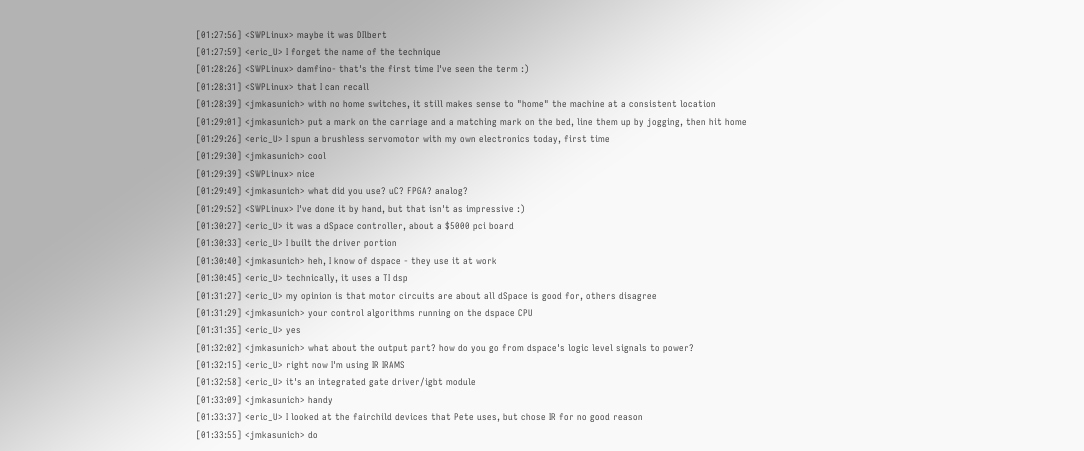[01:27:56] <SWPLinux> maybe it was DIlbert
[01:27:59] <eric_U> I forget the name of the technique
[01:28:26] <SWPLinux> damfino- that's the first time I've seen the term :)
[01:28:31] <SWPLinux> that I can recall
[01:28:39] <jmkasunich> with no home switches, it still makes sense to "home" the machine at a consistent location
[01:29:01] <jmkasunich> put a mark on the carriage and a matching mark on the bed, line them up by jogging, then hit home
[01:29:26] <eric_U> I spun a brushless servomotor with my own electronics today, first time
[01:29:30] <jmkasunich> cool
[01:29:39] <SWPLinux> nice
[01:29:49] <jmkasunich> what did you use? uC? FPGA? analog?
[01:29:52] <SWPLinux> I've done it by hand, but that isn't as impressive :)
[01:30:27] <eric_U> it was a dSpace controller, about a $5000 pci board
[01:30:33] <eric_U> I built the driver portion
[01:30:40] <jmkasunich> heh, I know of dspace - they use it at work
[01:30:45] <eric_U> technically, it uses a TI dsp
[01:31:27] <eric_U> my opinion is that motor circuits are about all dSpace is good for, others disagree
[01:31:29] <jmkasunich> your control algorithms running on the dspace CPU
[01:31:35] <eric_U> yes
[01:32:02] <jmkasunich> what about the output part? how do you go from dspace's logic level signals to power?
[01:32:15] <eric_U> right now I'm using IR IRAMS
[01:32:58] <eric_U> it's an integrated gate driver/igbt module
[01:33:09] <jmkasunich> handy
[01:33:37] <eric_U> I looked at the fairchild devices that Pete uses, but chose IR for no good reason
[01:33:55] <jmkasunich> do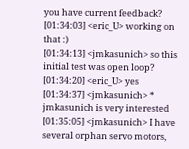you have current feedback?
[01:34:03] <eric_U> working on that :)
[01:34:13] <jmkasunich> so this initial test was open loop?
[01:34:20] <eric_U> yes
[01:34:37] <jmkasunich> * jmkasunich is very interested
[01:35:05] <jmkasunich> I have several orphan servo motors,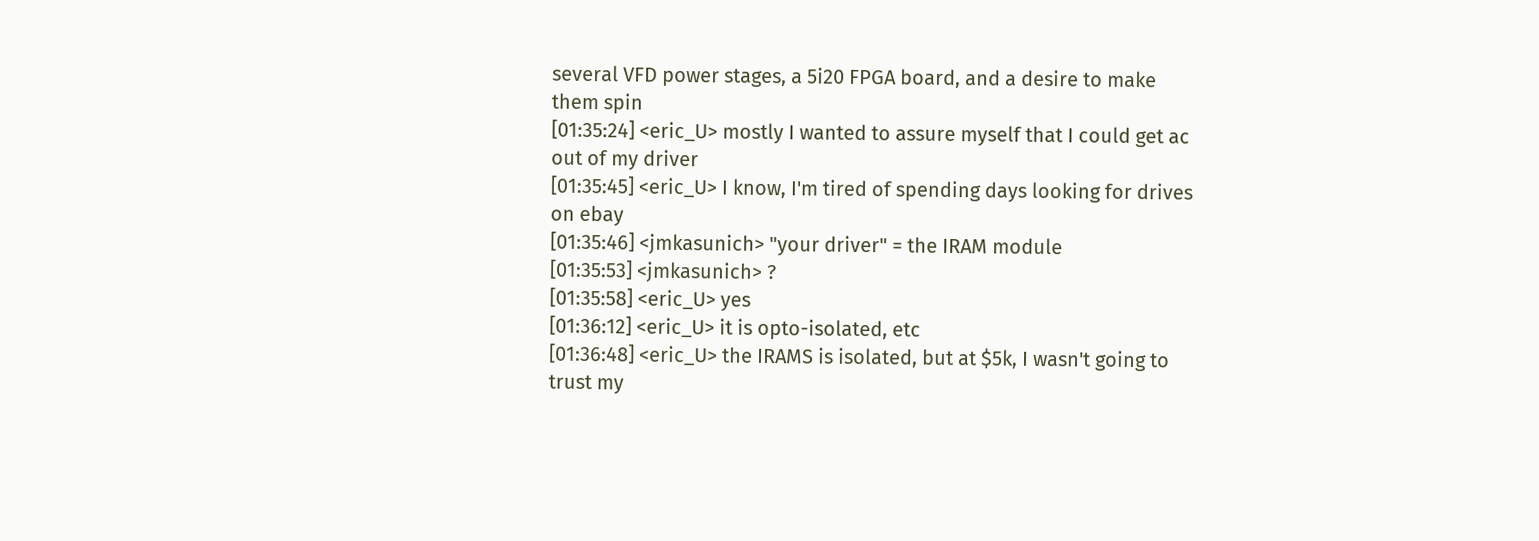several VFD power stages, a 5i20 FPGA board, and a desire to make them spin
[01:35:24] <eric_U> mostly I wanted to assure myself that I could get ac out of my driver
[01:35:45] <eric_U> I know, I'm tired of spending days looking for drives on ebay
[01:35:46] <jmkasunich> "your driver" = the IRAM module
[01:35:53] <jmkasunich> ?
[01:35:58] <eric_U> yes
[01:36:12] <eric_U> it is opto-isolated, etc
[01:36:48] <eric_U> the IRAMS is isolated, but at $5k, I wasn't going to trust my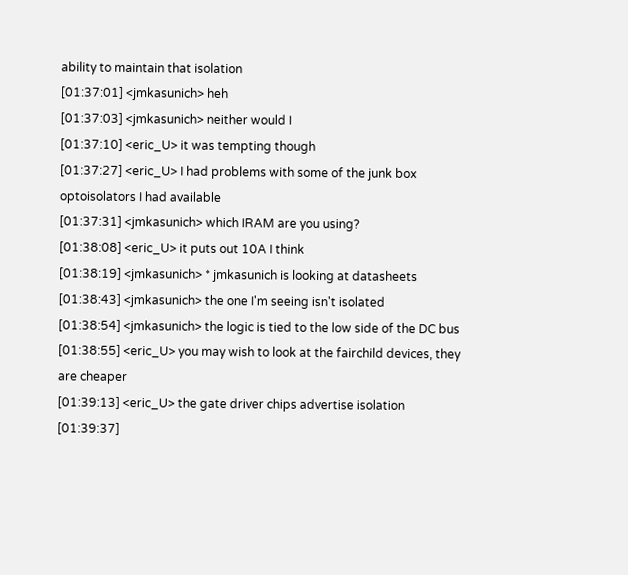ability to maintain that isolation
[01:37:01] <jmkasunich> heh
[01:37:03] <jmkasunich> neither would I
[01:37:10] <eric_U> it was tempting though
[01:37:27] <eric_U> I had problems with some of the junk box optoisolators I had available
[01:37:31] <jmkasunich> which IRAM are you using?
[01:38:08] <eric_U> it puts out 10A I think
[01:38:19] <jmkasunich> * jmkasunich is looking at datasheets
[01:38:43] <jmkasunich> the one I'm seeing isn't isolated
[01:38:54] <jmkasunich> the logic is tied to the low side of the DC bus
[01:38:55] <eric_U> you may wish to look at the fairchild devices, they are cheaper
[01:39:13] <eric_U> the gate driver chips advertise isolation
[01:39:37]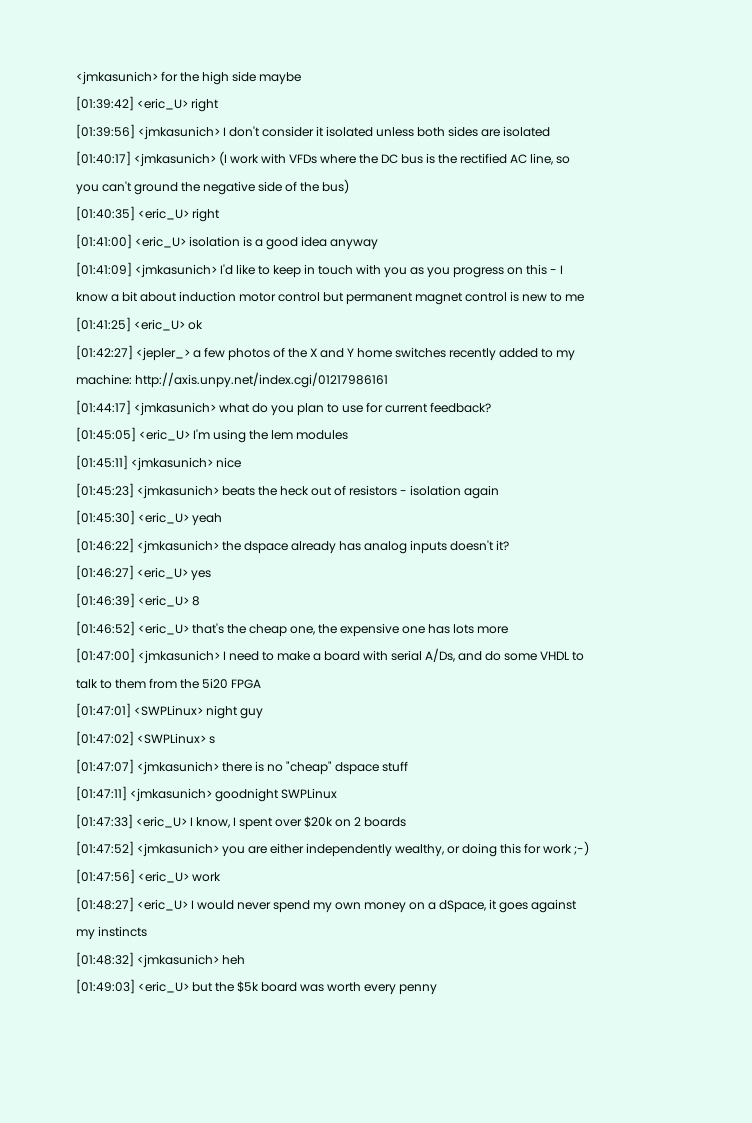<jmkasunich> for the high side maybe
[01:39:42] <eric_U> right
[01:39:56] <jmkasunich> I don't consider it isolated unless both sides are isolated
[01:40:17] <jmkasunich> (I work with VFDs where the DC bus is the rectified AC line, so you can't ground the negative side of the bus)
[01:40:35] <eric_U> right
[01:41:00] <eric_U> isolation is a good idea anyway
[01:41:09] <jmkasunich> I'd like to keep in touch with you as you progress on this - I know a bit about induction motor control but permanent magnet control is new to me
[01:41:25] <eric_U> ok
[01:42:27] <jepler_> a few photos of the X and Y home switches recently added to my machine: http://axis.unpy.net/index.cgi/01217986161
[01:44:17] <jmkasunich> what do you plan to use for current feedback?
[01:45:05] <eric_U> I'm using the lem modules
[01:45:11] <jmkasunich> nice
[01:45:23] <jmkasunich> beats the heck out of resistors - isolation again
[01:45:30] <eric_U> yeah
[01:46:22] <jmkasunich> the dspace already has analog inputs doesn't it?
[01:46:27] <eric_U> yes
[01:46:39] <eric_U> 8
[01:46:52] <eric_U> that's the cheap one, the expensive one has lots more
[01:47:00] <jmkasunich> I need to make a board with serial A/Ds, and do some VHDL to talk to them from the 5i20 FPGA
[01:47:01] <SWPLinux> night guy
[01:47:02] <SWPLinux> s
[01:47:07] <jmkasunich> there is no "cheap" dspace stuff
[01:47:11] <jmkasunich> goodnight SWPLinux
[01:47:33] <eric_U> I know, I spent over $20k on 2 boards
[01:47:52] <jmkasunich> you are either independently wealthy, or doing this for work ;-)
[01:47:56] <eric_U> work
[01:48:27] <eric_U> I would never spend my own money on a dSpace, it goes against my instincts
[01:48:32] <jmkasunich> heh
[01:49:03] <eric_U> but the $5k board was worth every penny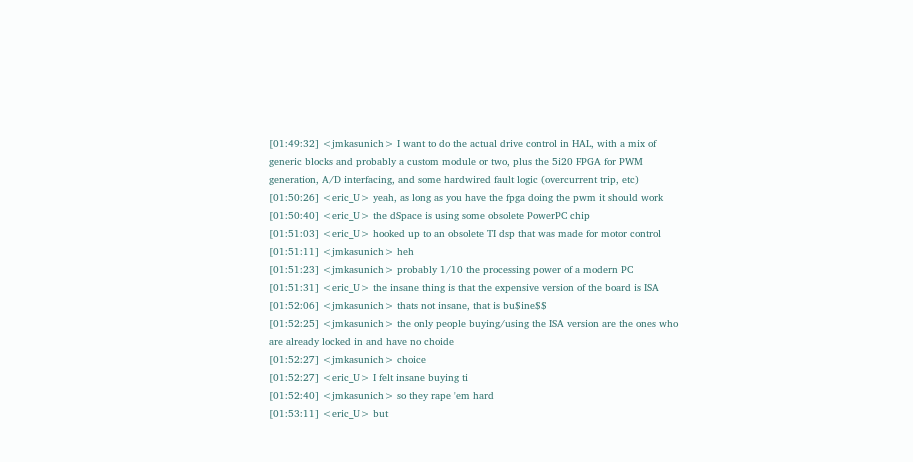[01:49:32] <jmkasunich> I want to do the actual drive control in HAL, with a mix of generic blocks and probably a custom module or two, plus the 5i20 FPGA for PWM generation, A/D interfacing, and some hardwired fault logic (overcurrent trip, etc)
[01:50:26] <eric_U> yeah, as long as you have the fpga doing the pwm it should work
[01:50:40] <eric_U> the dSpace is using some obsolete PowerPC chip
[01:51:03] <eric_U> hooked up to an obsolete TI dsp that was made for motor control
[01:51:11] <jmkasunich> heh
[01:51:23] <jmkasunich> probably 1/10 the processing power of a modern PC
[01:51:31] <eric_U> the insane thing is that the expensive version of the board is ISA
[01:52:06] <jmkasunich> thats not insane, that is bu$ine$$
[01:52:25] <jmkasunich> the only people buying/using the ISA version are the ones who are already locked in and have no choide
[01:52:27] <jmkasunich> choice
[01:52:27] <eric_U> I felt insane buying ti
[01:52:40] <jmkasunich> so they rape 'em hard
[01:53:11] <eric_U> but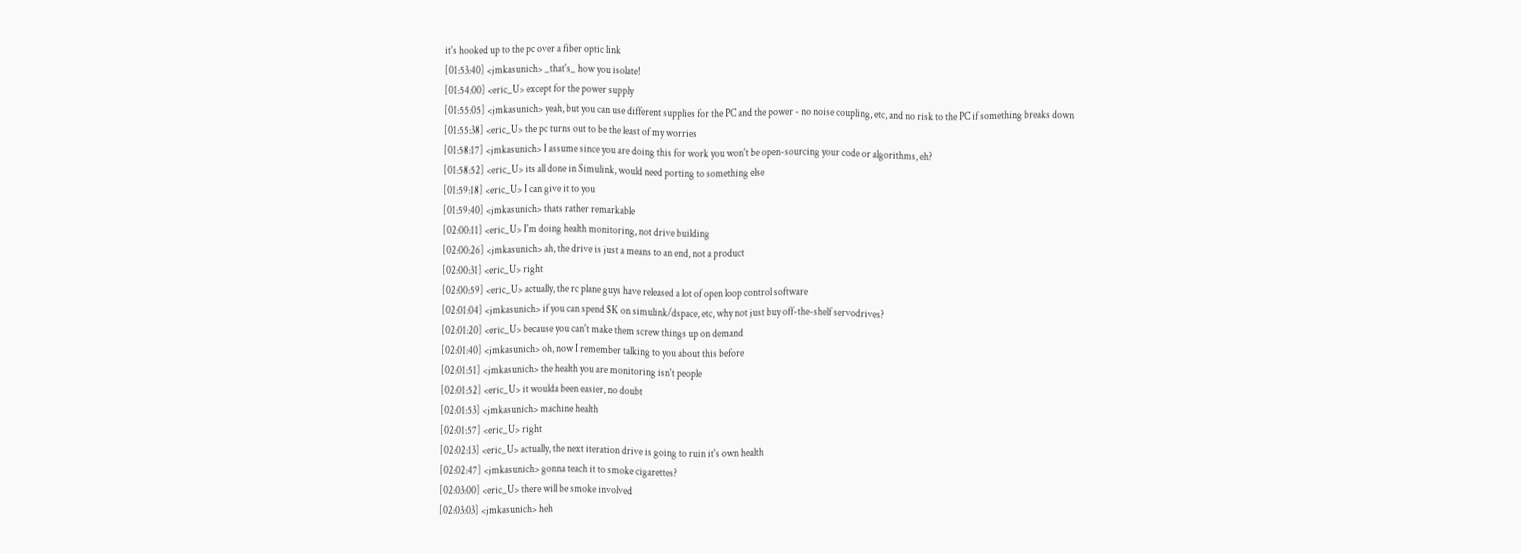it's hooked up to the pc over a fiber optic link
[01:53:40] <jmkasunich> _that's_ how you isolate!
[01:54:00] <eric_U> except for the power supply
[01:55:05] <jmkasunich> yeah, but you can use different supplies for the PC and the power - no noise coupling, etc, and no risk to the PC if something breaks down
[01:55:38] <eric_U> the pc turns out to be the least of my worries
[01:58:17] <jmkasunich> I assume since you are doing this for work you won't be open-sourcing your code or algorithms, eh?
[01:58:52] <eric_U> its all done in Simulink, would need porting to something else
[01:59:18] <eric_U> I can give it to you
[01:59:40] <jmkasunich> thats rather remarkable
[02:00:11] <eric_U> I'm doing health monitoring, not drive building
[02:00:26] <jmkasunich> ah, the drive is just a means to an end, not a product
[02:00:31] <eric_U> right
[02:00:59] <eric_U> actually, the rc plane guys have released a lot of open loop control software
[02:01:04] <jmkasunich> if you can spend $K on simulink/dspace, etc, why not just buy off-the-shelf servodrives?
[02:01:20] <eric_U> because you can't make them screw things up on demand
[02:01:40] <jmkasunich> oh, now I remember talking to you about this before
[02:01:51] <jmkasunich> the health you are monitoring isn't people
[02:01:52] <eric_U> it woulda been easier, no doubt
[02:01:53] <jmkasunich> machine health
[02:01:57] <eric_U> right
[02:02:13] <eric_U> actually, the next iteration drive is going to ruin it's own health
[02:02:47] <jmkasunich> gonna teach it to smoke cigarettes?
[02:03:00] <eric_U> there will be smoke involved
[02:03:03] <jmkasunich> heh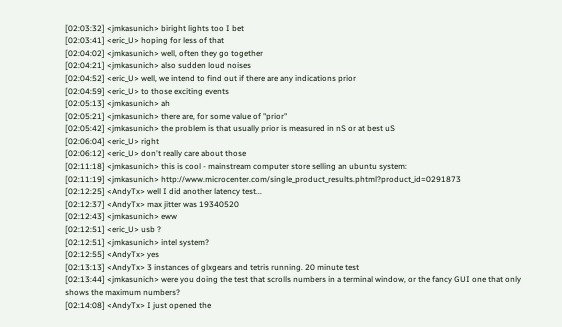[02:03:32] <jmkasunich> biright lights too I bet
[02:03:41] <eric_U> hoping for less of that
[02:04:02] <jmkasunich> well, often they go together
[02:04:21] <jmkasunich> also sudden loud noises
[02:04:52] <eric_U> well, we intend to find out if there are any indications prior
[02:04:59] <eric_U> to those exciting events
[02:05:13] <jmkasunich> ah
[02:05:21] <jmkasunich> there are, for some value of "prior"
[02:05:42] <jmkasunich> the problem is that usually prior is measured in nS or at best uS
[02:06:04] <eric_U> right
[02:06:12] <eric_U> don't really care about those
[02:11:18] <jmkasunich> this is cool - mainstream computer store selling an ubuntu system:
[02:11:19] <jmkasunich> http://www.microcenter.com/single_product_results.phtml?product_id=0291873
[02:12:25] <AndyTx> well I did another latency test...
[02:12:37] <AndyTx> max jitter was 19340520
[02:12:43] <jmkasunich> eww
[02:12:51] <eric_U> usb ?
[02:12:51] <jmkasunich> intel system?
[02:12:55] <AndyTx> yes
[02:13:13] <AndyTx> 3 instances of glxgears and tetris running. 20 minute test
[02:13:44] <jmkasunich> were you doing the test that scrolls numbers in a terminal window, or the fancy GUI one that only shows the maximum numbers?
[02:14:08] <AndyTx> I just opened the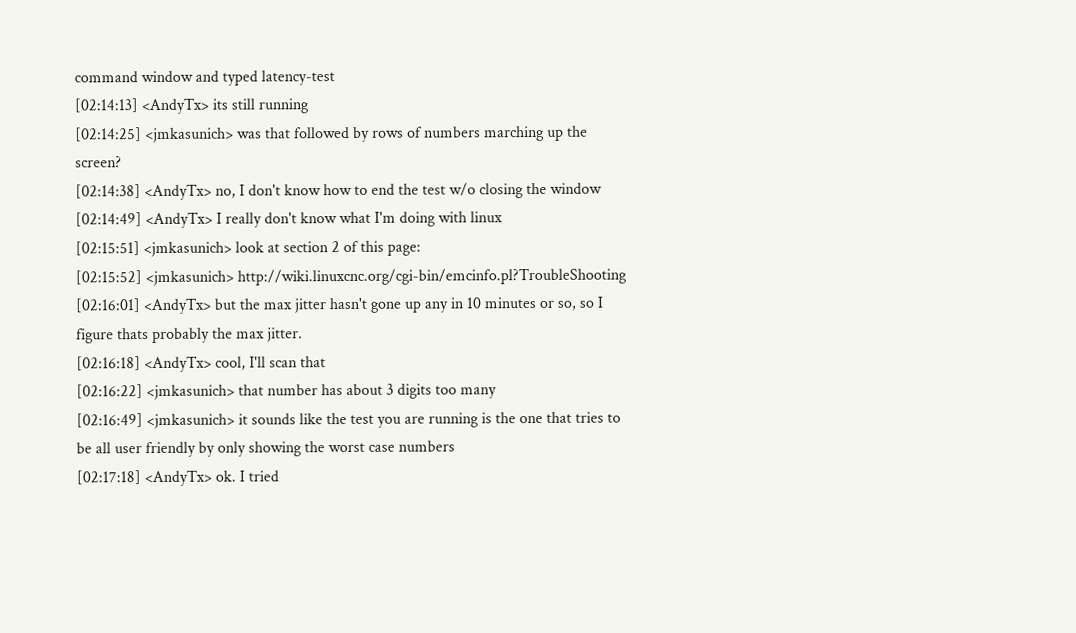command window and typed latency-test
[02:14:13] <AndyTx> its still running
[02:14:25] <jmkasunich> was that followed by rows of numbers marching up the screen?
[02:14:38] <AndyTx> no, I don't know how to end the test w/o closing the window
[02:14:49] <AndyTx> I really don't know what I'm doing with linux
[02:15:51] <jmkasunich> look at section 2 of this page:
[02:15:52] <jmkasunich> http://wiki.linuxcnc.org/cgi-bin/emcinfo.pl?TroubleShooting
[02:16:01] <AndyTx> but the max jitter hasn't gone up any in 10 minutes or so, so I figure thats probably the max jitter.
[02:16:18] <AndyTx> cool, I'll scan that
[02:16:22] <jmkasunich> that number has about 3 digits too many
[02:16:49] <jmkasunich> it sounds like the test you are running is the one that tries to be all user friendly by only showing the worst case numbers
[02:17:18] <AndyTx> ok. I tried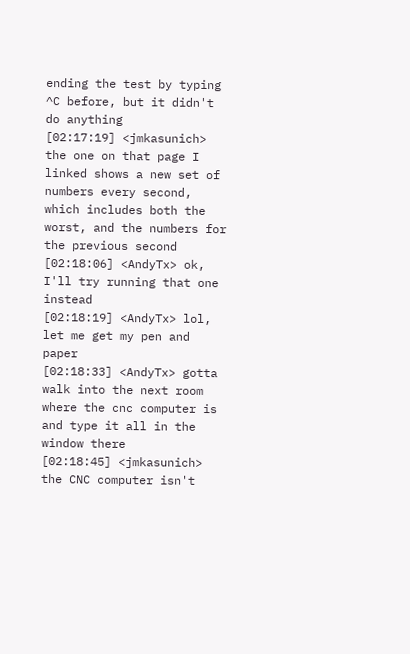ending the test by typing ^C before, but it didn't do anything
[02:17:19] <jmkasunich> the one on that page I linked shows a new set of numbers every second, which includes both the worst, and the numbers for the previous second
[02:18:06] <AndyTx> ok, I'll try running that one instead
[02:18:19] <AndyTx> lol, let me get my pen and paper
[02:18:33] <AndyTx> gotta walk into the next room where the cnc computer is and type it all in the window there
[02:18:45] <jmkasunich> the CNC computer isn't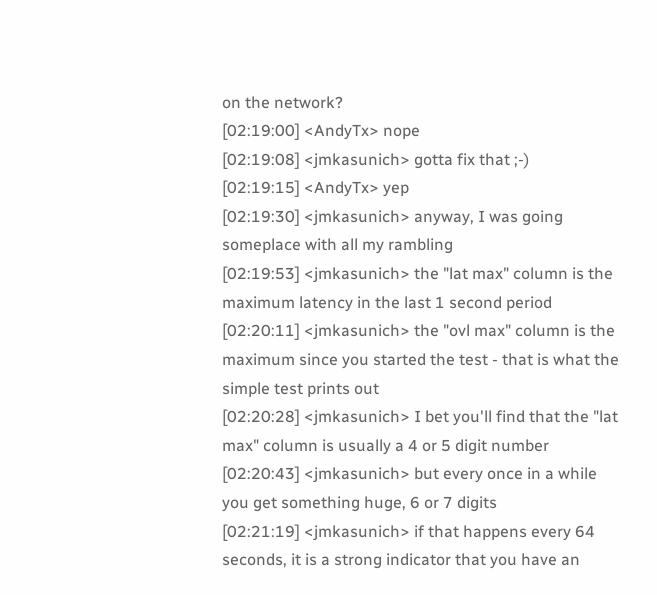on the network?
[02:19:00] <AndyTx> nope
[02:19:08] <jmkasunich> gotta fix that ;-)
[02:19:15] <AndyTx> yep
[02:19:30] <jmkasunich> anyway, I was going someplace with all my rambling
[02:19:53] <jmkasunich> the "lat max" column is the maximum latency in the last 1 second period
[02:20:11] <jmkasunich> the "ovl max" column is the maximum since you started the test - that is what the simple test prints out
[02:20:28] <jmkasunich> I bet you'll find that the "lat max" column is usually a 4 or 5 digit number
[02:20:43] <jmkasunich> but every once in a while you get something huge, 6 or 7 digits
[02:21:19] <jmkasunich> if that happens every 64 seconds, it is a strong indicator that you have an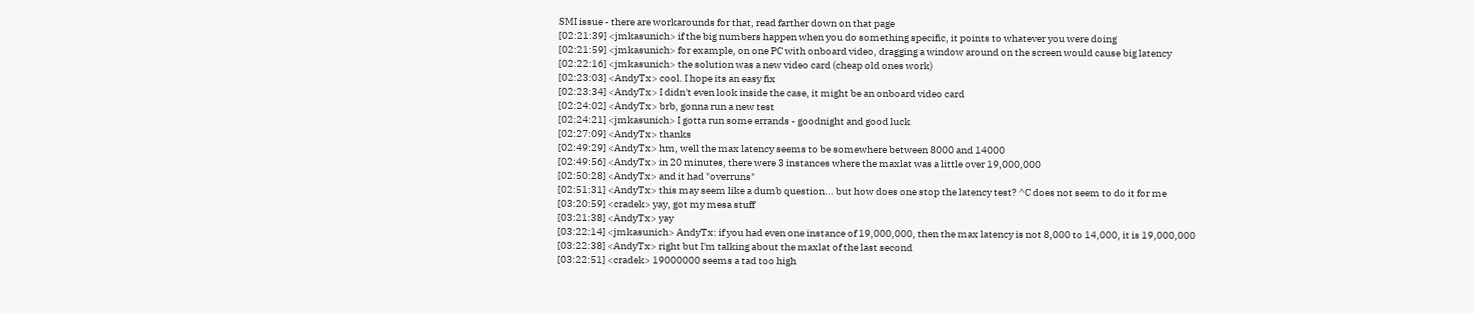SMI issue - there are workarounds for that, read farther down on that page
[02:21:39] <jmkasunich> if the big numbers happen when you do something specific, it points to whatever you were doing
[02:21:59] <jmkasunich> for example, on one PC with onboard video, dragging a window around on the screen would cause big latency
[02:22:16] <jmkasunich> the solution was a new video card (cheap old ones work)
[02:23:03] <AndyTx> cool. I hope its an easy fix
[02:23:34] <AndyTx> I didn't even look inside the case, it might be an onboard video card
[02:24:02] <AndyTx> brb, gonna run a new test
[02:24:21] <jmkasunich> I gotta run some errands - goodnight and good luck
[02:27:09] <AndyTx> thanks
[02:49:29] <AndyTx> hm, well the max latency seems to be somewhere between 8000 and 14000
[02:49:56] <AndyTx> in 20 minutes, there were 3 instances where the maxlat was a little over 19,000,000
[02:50:28] <AndyTx> and it had "overruns"
[02:51:31] <AndyTx> this may seem like a dumb question... but how does one stop the latency test? ^C does not seem to do it for me
[03:20:59] <cradek> yay, got my mesa stuff
[03:21:38] <AndyTx> yay
[03:22:14] <jmkasunich> AndyTx: if you had even one instance of 19,000,000, then the max latency is not 8,000 to 14,000, it is 19,000,000
[03:22:38] <AndyTx> right but I'm talking about the maxlat of the last second
[03:22:51] <cradek> 19000000 seems a tad too high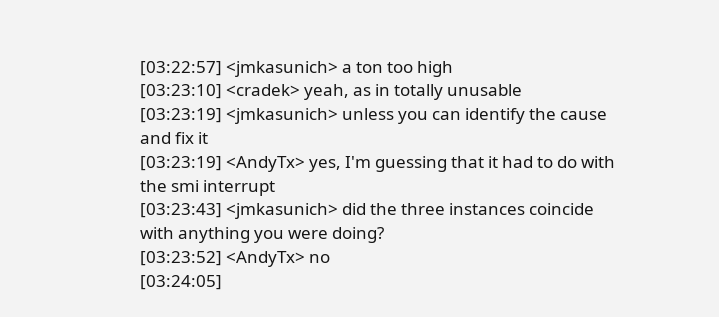[03:22:57] <jmkasunich> a ton too high
[03:23:10] <cradek> yeah, as in totally unusable
[03:23:19] <jmkasunich> unless you can identify the cause and fix it
[03:23:19] <AndyTx> yes, I'm guessing that it had to do with the smi interrupt
[03:23:43] <jmkasunich> did the three instances coincide with anything you were doing?
[03:23:52] <AndyTx> no
[03:24:05]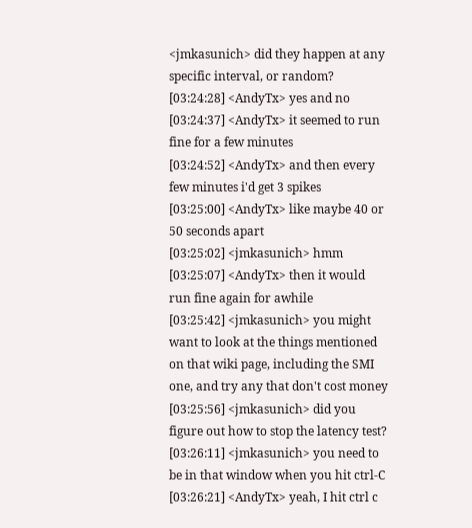<jmkasunich> did they happen at any specific interval, or random?
[03:24:28] <AndyTx> yes and no
[03:24:37] <AndyTx> it seemed to run fine for a few minutes
[03:24:52] <AndyTx> and then every few minutes i'd get 3 spikes
[03:25:00] <AndyTx> like maybe 40 or 50 seconds apart
[03:25:02] <jmkasunich> hmm
[03:25:07] <AndyTx> then it would run fine again for awhile
[03:25:42] <jmkasunich> you might want to look at the things mentioned on that wiki page, including the SMI one, and try any that don't cost money
[03:25:56] <jmkasunich> did you figure out how to stop the latency test?
[03:26:11] <jmkasunich> you need to be in that window when you hit ctrl-C
[03:26:21] <AndyTx> yeah, I hit ctrl c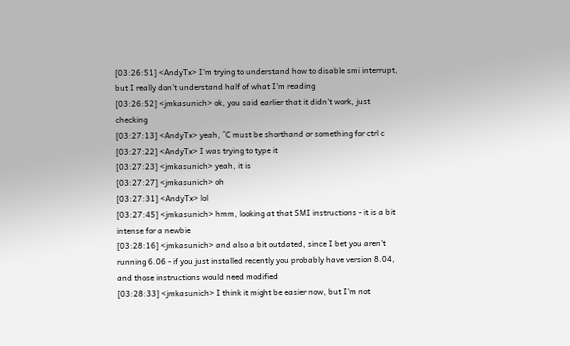[03:26:51] <AndyTx> I'm trying to understand how to disable smi interrupt, but I really don't understand half of what I'm reading
[03:26:52] <jmkasunich> ok, you said earlier that it didn't work, just checking
[03:27:13] <AndyTx> yeah, ^C must be shorthand or something for ctrl c
[03:27:22] <AndyTx> I was trying to type it
[03:27:23] <jmkasunich> yeah, it is
[03:27:27] <jmkasunich> oh
[03:27:31] <AndyTx> lol
[03:27:45] <jmkasunich> hmm, looking at that SMI instructions - it is a bit intense for a newbie
[03:28:16] <jmkasunich> and also a bit outdated, since I bet you aren't running 6.06 - if you just installed recently you probably have version 8.04, and those instructions would need modified
[03:28:33] <jmkasunich> I think it might be easier now, but I'm not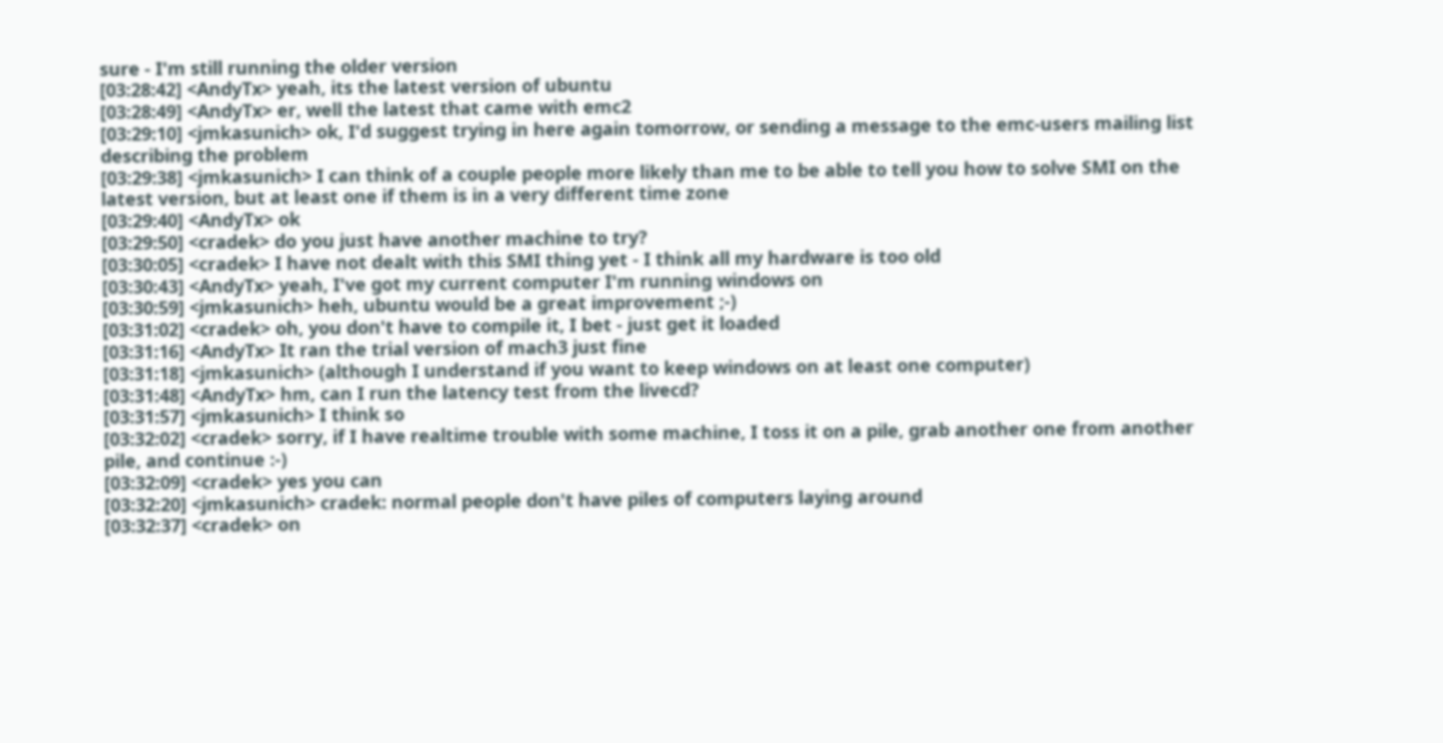sure - I'm still running the older version
[03:28:42] <AndyTx> yeah, its the latest version of ubuntu
[03:28:49] <AndyTx> er, well the latest that came with emc2
[03:29:10] <jmkasunich> ok, I'd suggest trying in here again tomorrow, or sending a message to the emc-users mailing list describing the problem
[03:29:38] <jmkasunich> I can think of a couple people more likely than me to be able to tell you how to solve SMI on the latest version, but at least one if them is in a very different time zone
[03:29:40] <AndyTx> ok
[03:29:50] <cradek> do you just have another machine to try?
[03:30:05] <cradek> I have not dealt with this SMI thing yet - I think all my hardware is too old
[03:30:43] <AndyTx> yeah, I've got my current computer I'm running windows on
[03:30:59] <jmkasunich> heh, ubuntu would be a great improvement ;-)
[03:31:02] <cradek> oh, you don't have to compile it, I bet - just get it loaded
[03:31:16] <AndyTx> It ran the trial version of mach3 just fine
[03:31:18] <jmkasunich> (although I understand if you want to keep windows on at least one computer)
[03:31:48] <AndyTx> hm, can I run the latency test from the livecd?
[03:31:57] <jmkasunich> I think so
[03:32:02] <cradek> sorry, if I have realtime trouble with some machine, I toss it on a pile, grab another one from another pile, and continue :-)
[03:32:09] <cradek> yes you can
[03:32:20] <jmkasunich> cradek: normal people don't have piles of computers laying around
[03:32:37] <cradek> on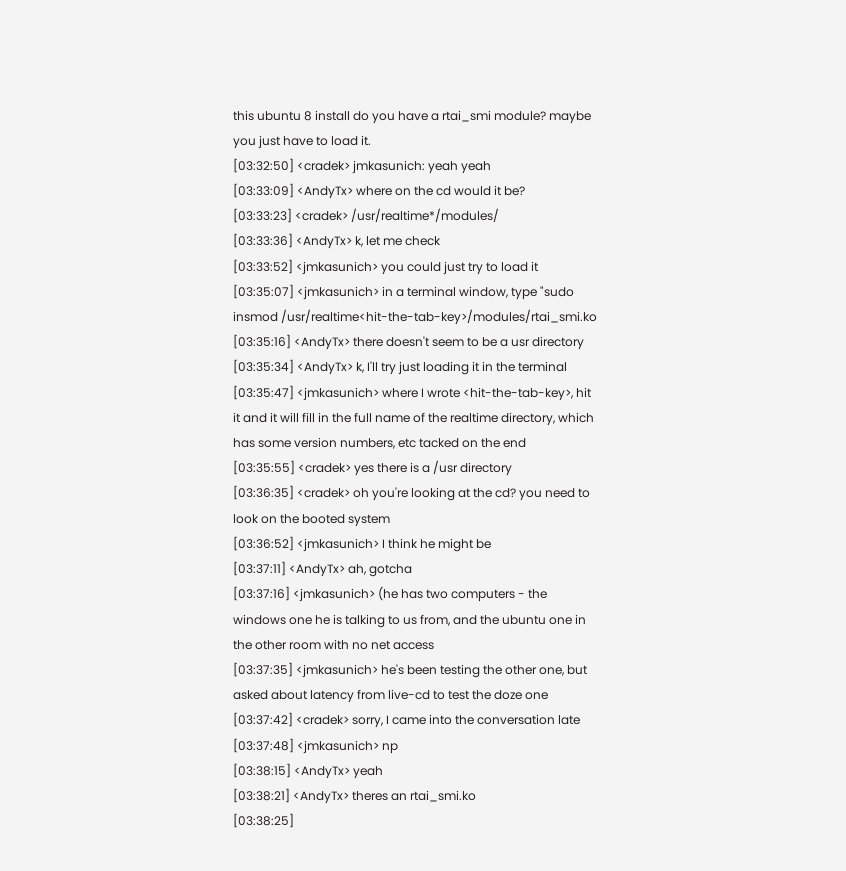this ubuntu 8 install do you have a rtai_smi module? maybe you just have to load it.
[03:32:50] <cradek> jmkasunich: yeah yeah
[03:33:09] <AndyTx> where on the cd would it be?
[03:33:23] <cradek> /usr/realtime*/modules/
[03:33:36] <AndyTx> k, let me check
[03:33:52] <jmkasunich> you could just try to load it
[03:35:07] <jmkasunich> in a terminal window, type "sudo insmod /usr/realtime<hit-the-tab-key>/modules/rtai_smi.ko
[03:35:16] <AndyTx> there doesn't seem to be a usr directory
[03:35:34] <AndyTx> k, I'll try just loading it in the terminal
[03:35:47] <jmkasunich> where I wrote <hit-the-tab-key>, hit it and it will fill in the full name of the realtime directory, which has some version numbers, etc tacked on the end
[03:35:55] <cradek> yes there is a /usr directory
[03:36:35] <cradek> oh you're looking at the cd? you need to look on the booted system
[03:36:52] <jmkasunich> I think he might be
[03:37:11] <AndyTx> ah, gotcha
[03:37:16] <jmkasunich> (he has two computers - the windows one he is talking to us from, and the ubuntu one in the other room with no net access
[03:37:35] <jmkasunich> he's been testing the other one, but asked about latency from live-cd to test the doze one
[03:37:42] <cradek> sorry, I came into the conversation late
[03:37:48] <jmkasunich> np
[03:38:15] <AndyTx> yeah
[03:38:21] <AndyTx> theres an rtai_smi.ko
[03:38:25]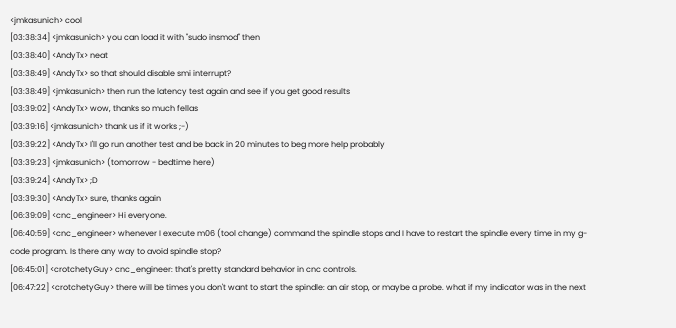<jmkasunich> cool
[03:38:34] <jmkasunich> you can load it with "sudo insmod" then
[03:38:40] <AndyTx> neat
[03:38:49] <AndyTx> so that should disable smi interrupt?
[03:38:49] <jmkasunich> then run the latency test again and see if you get good results
[03:39:02] <AndyTx> wow, thanks so much fellas
[03:39:16] <jmkasunich> thank us if it works ;-)
[03:39:22] <AndyTx> I'll go run another test and be back in 20 minutes to beg more help probably
[03:39:23] <jmkasunich> (tomorrow - bedtime here)
[03:39:24] <AndyTx> ;D
[03:39:30] <AndyTx> sure, thanks again
[06:39:09] <cnc_engineer> Hi everyone.
[06:40:59] <cnc_engineer> whenever I execute m06 (tool change) command the spindle stops and I have to restart the spindle every time in my g-code program. Is there any way to avoid spindle stop?
[06:45:01] <crotchetyGuy> cnc_engineer: that's pretty standard behavior in cnc controls.
[06:47:22] <crotchetyGuy> there will be times you don't want to start the spindle: an air stop, or maybe a probe. what if my indicator was in the next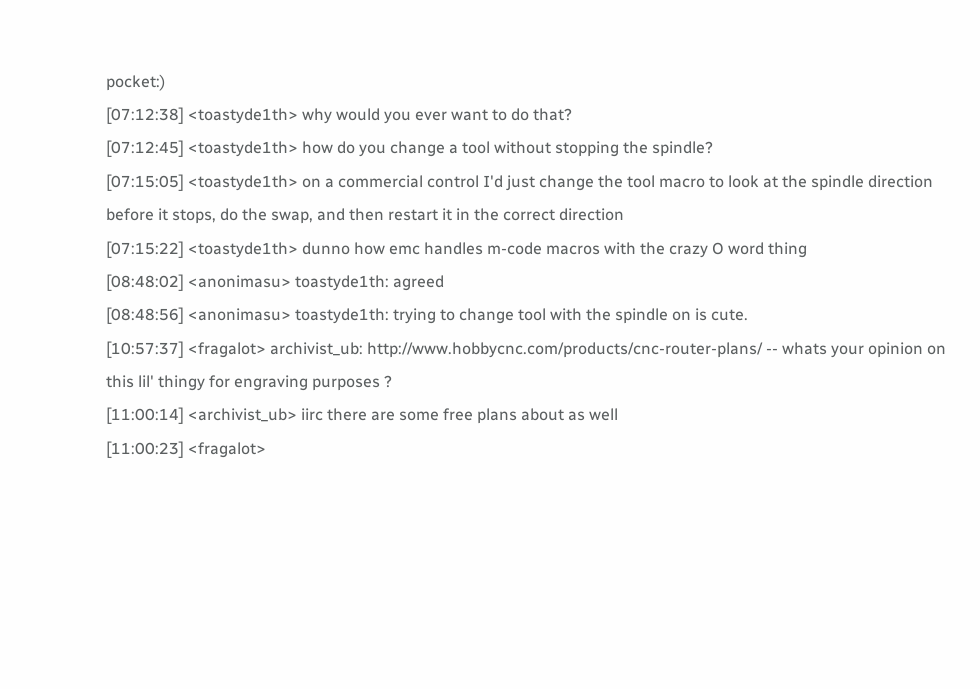pocket:)
[07:12:38] <toastyde1th> why would you ever want to do that?
[07:12:45] <toastyde1th> how do you change a tool without stopping the spindle?
[07:15:05] <toastyde1th> on a commercial control I'd just change the tool macro to look at the spindle direction before it stops, do the swap, and then restart it in the correct direction
[07:15:22] <toastyde1th> dunno how emc handles m-code macros with the crazy O word thing
[08:48:02] <anonimasu> toastyde1th: agreed
[08:48:56] <anonimasu> toastyde1th: trying to change tool with the spindle on is cute.
[10:57:37] <fragalot> archivist_ub: http://www.hobbycnc.com/products/cnc-router-plans/ -- whats your opinion on this lil' thingy for engraving purposes ?
[11:00:14] <archivist_ub> iirc there are some free plans about as well
[11:00:23] <fragalot>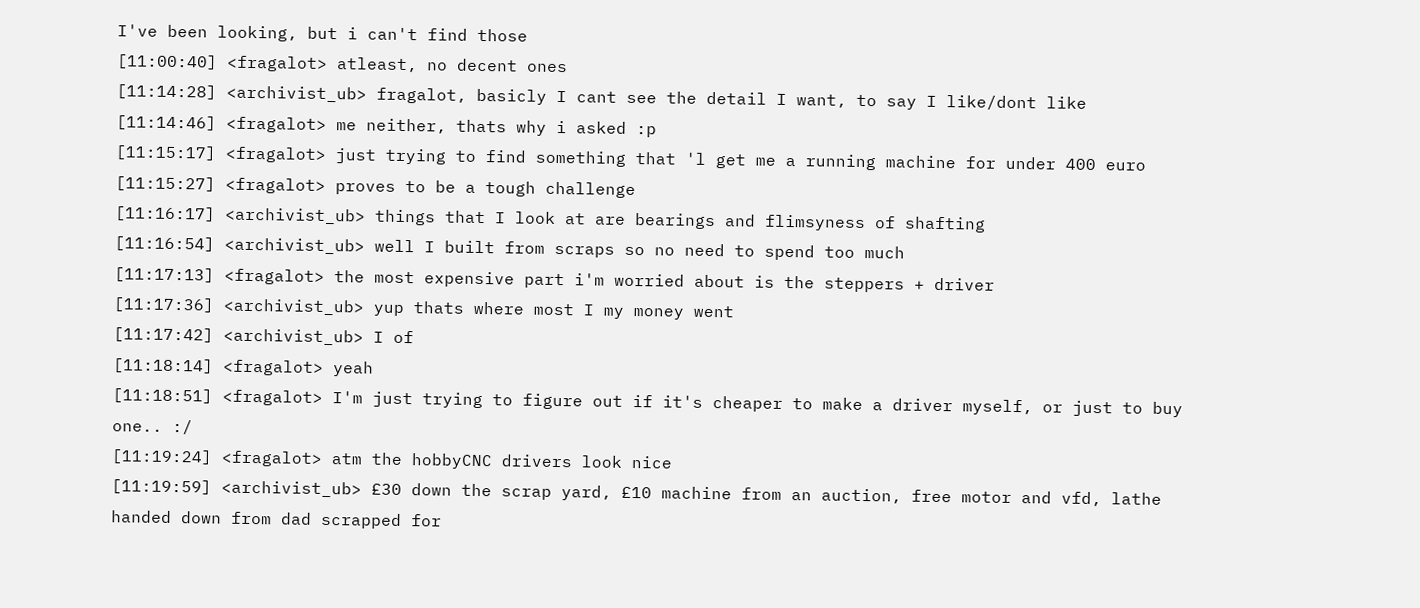I've been looking, but i can't find those
[11:00:40] <fragalot> atleast, no decent ones
[11:14:28] <archivist_ub> fragalot, basicly I cant see the detail I want, to say I like/dont like
[11:14:46] <fragalot> me neither, thats why i asked :p
[11:15:17] <fragalot> just trying to find something that 'l get me a running machine for under 400 euro
[11:15:27] <fragalot> proves to be a tough challenge
[11:16:17] <archivist_ub> things that I look at are bearings and flimsyness of shafting
[11:16:54] <archivist_ub> well I built from scraps so no need to spend too much
[11:17:13] <fragalot> the most expensive part i'm worried about is the steppers + driver
[11:17:36] <archivist_ub> yup thats where most I my money went
[11:17:42] <archivist_ub> I of
[11:18:14] <fragalot> yeah
[11:18:51] <fragalot> I'm just trying to figure out if it's cheaper to make a driver myself, or just to buy one.. :/
[11:19:24] <fragalot> atm the hobbyCNC drivers look nice
[11:19:59] <archivist_ub> £30 down the scrap yard, £10 machine from an auction, free motor and vfd, lathe handed down from dad scrapped for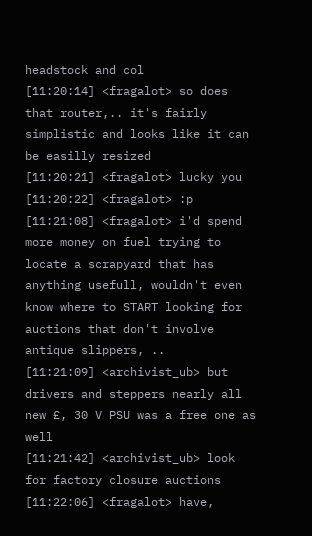headstock and col
[11:20:14] <fragalot> so does that router,.. it's fairly simplistic and looks like it can be easilly resized
[11:20:21] <fragalot> lucky you
[11:20:22] <fragalot> :p
[11:21:08] <fragalot> i'd spend more money on fuel trying to locate a scrapyard that has anything usefull, wouldn't even know where to START looking for auctions that don't involve antique slippers, ..
[11:21:09] <archivist_ub> but drivers and steppers nearly all new £, 30 V PSU was a free one as well
[11:21:42] <archivist_ub> look for factory closure auctions
[11:22:06] <fragalot> have,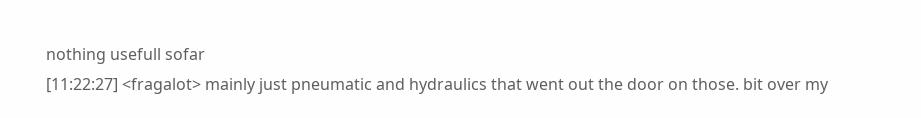nothing usefull sofar
[11:22:27] <fragalot> mainly just pneumatic and hydraulics that went out the door on those. bit over my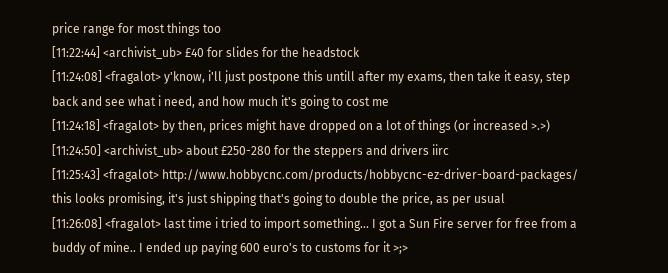price range for most things too
[11:22:44] <archivist_ub> £40 for slides for the headstock
[11:24:08] <fragalot> y'know, i'll just postpone this untill after my exams, then take it easy, step back and see what i need, and how much it's going to cost me
[11:24:18] <fragalot> by then, prices might have dropped on a lot of things (or increased >.>)
[11:24:50] <archivist_ub> about £250-280 for the steppers and drivers iirc
[11:25:43] <fragalot> http://www.hobbycnc.com/products/hobbycnc-ez-driver-board-packages/ this looks promising, it's just shipping that's going to double the price, as per usual
[11:26:08] <fragalot> last time i tried to import something... I got a Sun Fire server for free from a buddy of mine.. I ended up paying 600 euro's to customs for it >;>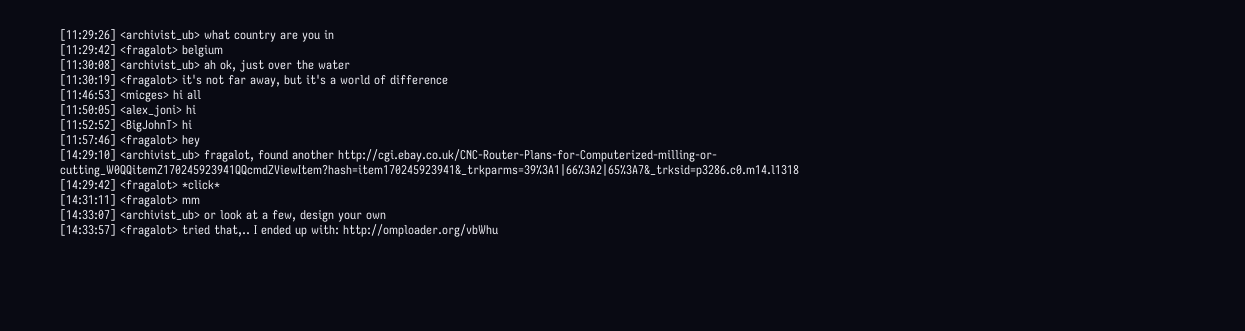[11:29:26] <archivist_ub> what country are you in
[11:29:42] <fragalot> belgium
[11:30:08] <archivist_ub> ah ok, just over the water
[11:30:19] <fragalot> it's not far away, but it's a world of difference
[11:46:53] <micges> hi all
[11:50:05] <alex_joni> hi
[11:52:52] <BigJohnT> hi
[11:57:46] <fragalot> hey
[14:29:10] <archivist_ub> fragalot, found another http://cgi.ebay.co.uk/CNC-Router-Plans-for-Computerized-milling-or-cutting_W0QQitemZ170245923941QQcmdZViewItem?hash=item170245923941&_trkparms=39%3A1|66%3A2|65%3A7&_trksid=p3286.c0.m14.l1318
[14:29:42] <fragalot> *click*
[14:31:11] <fragalot> mm
[14:33:07] <archivist_ub> or look at a few, design your own
[14:33:57] <fragalot> tried that,.. I ended up with: http://omploader.org/vbWhu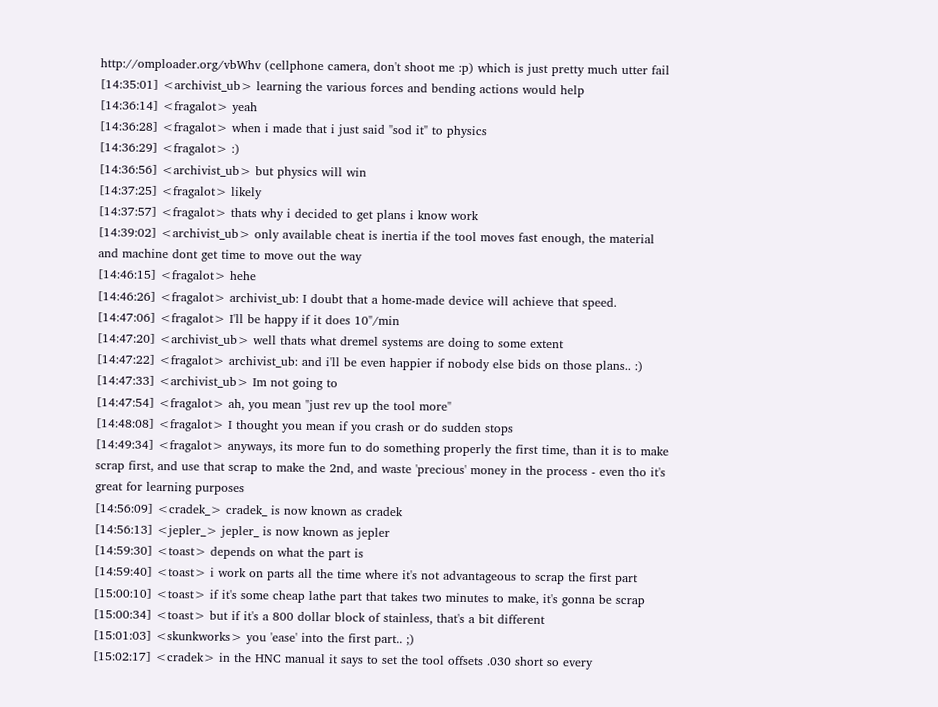http://omploader.org/vbWhv (cellphone camera, don't shoot me :p) which is just pretty much utter fail
[14:35:01] <archivist_ub> learning the various forces and bending actions would help
[14:36:14] <fragalot> yeah
[14:36:28] <fragalot> when i made that i just said "sod it" to physics
[14:36:29] <fragalot> :)
[14:36:56] <archivist_ub> but physics will win
[14:37:25] <fragalot> likely
[14:37:57] <fragalot> thats why i decided to get plans i know work
[14:39:02] <archivist_ub> only available cheat is inertia if the tool moves fast enough, the material and machine dont get time to move out the way
[14:46:15] <fragalot> hehe
[14:46:26] <fragalot> archivist_ub: I doubt that a home-made device will achieve that speed.
[14:47:06] <fragalot> I'll be happy if it does 10"/min
[14:47:20] <archivist_ub> well thats what dremel systems are doing to some extent
[14:47:22] <fragalot> archivist_ub: and i'll be even happier if nobody else bids on those plans.. :)
[14:47:33] <archivist_ub> Im not going to
[14:47:54] <fragalot> ah, you mean "just rev up the tool more"
[14:48:08] <fragalot> I thought you mean if you crash or do sudden stops
[14:49:34] <fragalot> anyways, its more fun to do something properly the first time, than it is to make scrap first, and use that scrap to make the 2nd, and waste 'precious' money in the process - even tho it's great for learning purposes
[14:56:09] <cradek_> cradek_ is now known as cradek
[14:56:13] <jepler_> jepler_ is now known as jepler
[14:59:30] <toast> depends on what the part is
[14:59:40] <toast> i work on parts all the time where it's not advantageous to scrap the first part
[15:00:10] <toast> if it's some cheap lathe part that takes two minutes to make, it's gonna be scrap
[15:00:34] <toast> but if it's a 800 dollar block of stainless, that's a bit different
[15:01:03] <skunkworks> you 'ease' into the first part.. ;)
[15:02:17] <cradek> in the HNC manual it says to set the tool offsets .030 short so every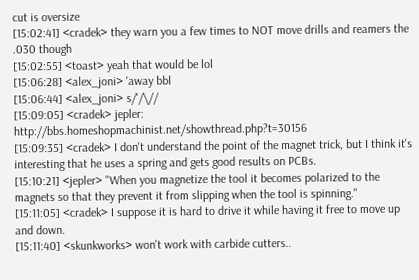cut is oversize
[15:02:41] <cradek> they warn you a few times to NOT move drills and reamers the .030 though
[15:02:55] <toast> yeah that would be lol
[15:06:28] <alex_joni> 'away bbl
[15:06:44] <alex_joni> s/'/\//
[15:09:05] <cradek> jepler: http://bbs.homeshopmachinist.net/showthread.php?t=30156
[15:09:35] <cradek> I don't understand the point of the magnet trick, but I think it's interesting that he uses a spring and gets good results on PCBs.
[15:10:21] <jepler> "When you magnetize the tool it becomes polarized to the magnets so that they prevent it from slipping when the tool is spinning."
[15:11:05] <cradek> I suppose it is hard to drive it while having it free to move up and down.
[15:11:40] <skunkworks> won't work with carbide cutters..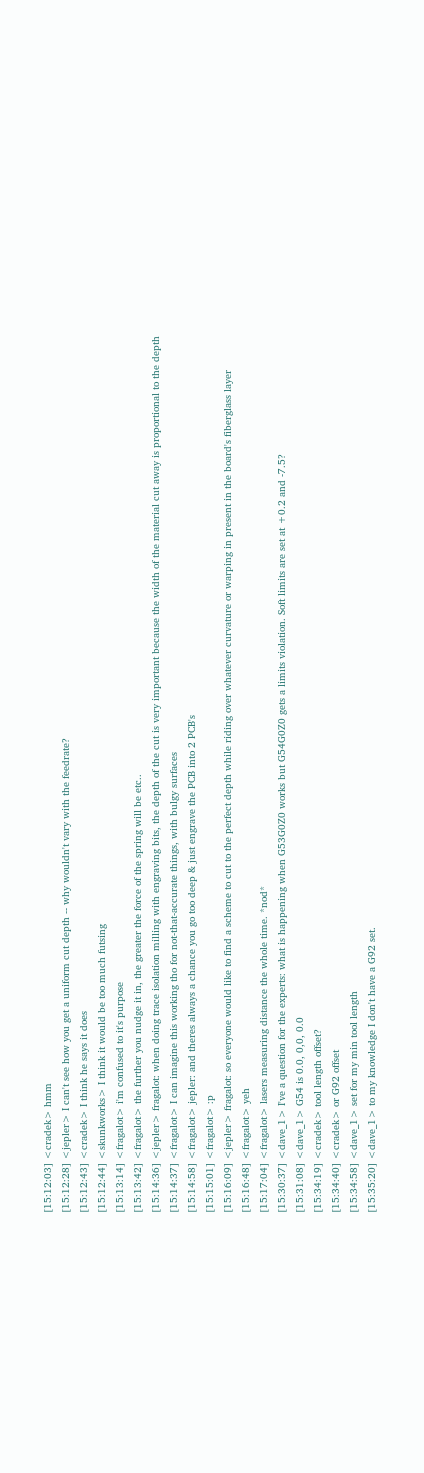[15:12:03] <cradek> hmm
[15:12:28] <jepler> I can't see how you get a uniform cut depth -- why wouldn't vary with the feedrate?
[15:12:43] <cradek> I think he says it does
[15:12:44] <skunkworks> I think it would be too much futsing
[15:13:14] <fragalot> i'm confused to it's purpose
[15:13:42] <fragalot> the further you nudge it in, the greater the force of the spring will be etc..
[15:14:36] <jepler> fragalot: when doing trace isolation milling with engraving bits, the depth of the cut is very important because the width of the material cut away is proportional to the depth
[15:14:37] <fragalot> I can imagine this working tho for not-that-accurate things, with bulgy surfaces
[15:14:58] <fragalot> jepler: and theres always a chance you go too deep & just engrave the PCB into 2 PCB's
[15:15:01] <fragalot> :p
[15:16:09] <jepler> fragalot: so everyone would like to find a scheme to cut to the perfect depth while riding over whatever curvature or warping in present in the board's fiberglass layer
[15:16:48] <fragalot> yeh
[15:17:04] <fragalot> lasers measuring distance the whole time. *nod*
[15:30:37] <dave_1> I've a question for the experts: what is happening when G53G0Z0 works but G54G0Z0 gets a limits violation. Soft limits are set at +0.2 and -7.5?
[15:31:08] <dave_1> G54 is 0.0, 0,0, 0.0
[15:34:19] <cradek> tool length offset?
[15:34:40] <cradek> or G92 offset
[15:34:58] <dave_1> set for my min tool length
[15:35:20] <dave_1> to my knowledge I don't have a G92 set.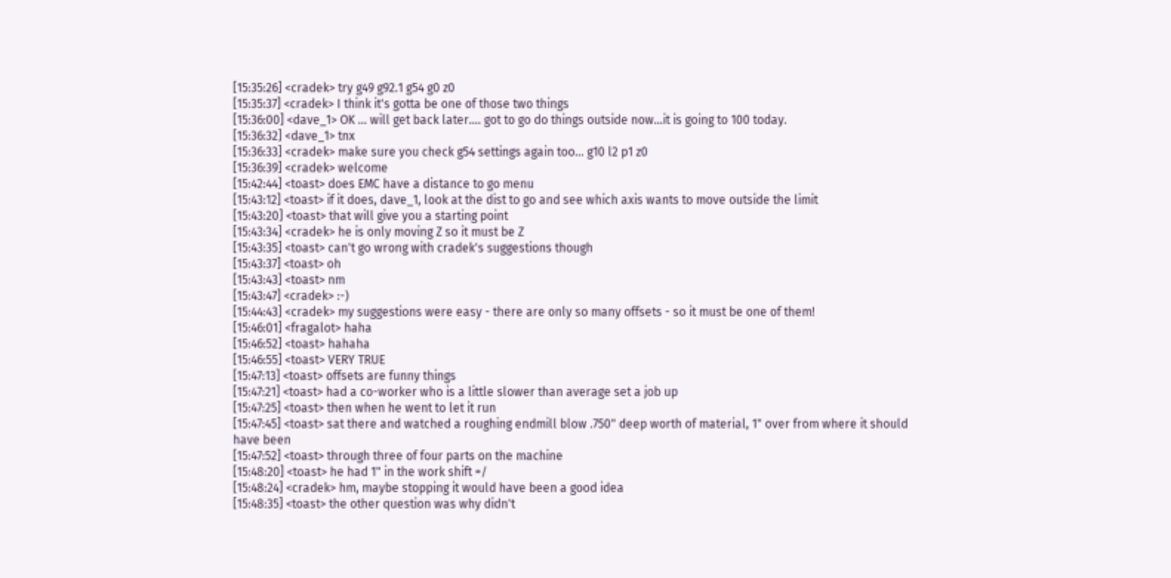[15:35:26] <cradek> try g49 g92.1 g54 g0 z0
[15:35:37] <cradek> I think it's gotta be one of those two things
[15:36:00] <dave_1> OK ... will get back later.... got to go do things outside now...it is going to 100 today.
[15:36:32] <dave_1> tnx
[15:36:33] <cradek> make sure you check g54 settings again too... g10 l2 p1 z0
[15:36:39] <cradek> welcome
[15:42:44] <toast> does EMC have a distance to go menu
[15:43:12] <toast> if it does, dave_1, look at the dist to go and see which axis wants to move outside the limit
[15:43:20] <toast> that will give you a starting point
[15:43:34] <cradek> he is only moving Z so it must be Z
[15:43:35] <toast> can't go wrong with cradek's suggestions though
[15:43:37] <toast> oh
[15:43:43] <toast> nm
[15:43:47] <cradek> :-)
[15:44:43] <cradek> my suggestions were easy - there are only so many offsets - so it must be one of them!
[15:46:01] <fragalot> haha
[15:46:52] <toast> hahaha
[15:46:55] <toast> VERY TRUE
[15:47:13] <toast> offsets are funny things
[15:47:21] <toast> had a co-worker who is a little slower than average set a job up
[15:47:25] <toast> then when he went to let it run
[15:47:45] <toast> sat there and watched a roughing endmill blow .750" deep worth of material, 1" over from where it should have been
[15:47:52] <toast> through three of four parts on the machine
[15:48:20] <toast> he had 1" in the work shift =/
[15:48:24] <cradek> hm, maybe stopping it would have been a good idea
[15:48:35] <toast> the other question was why didn't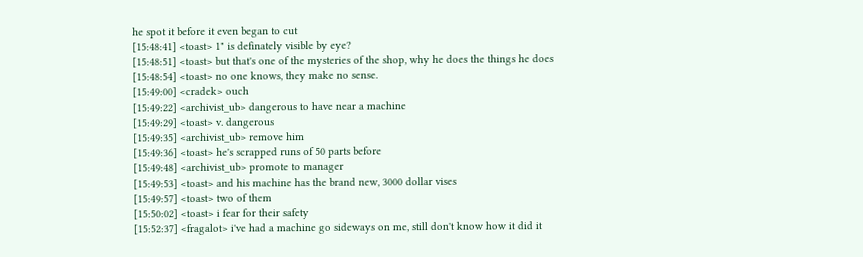he spot it before it even began to cut
[15:48:41] <toast> 1" is definately visible by eye?
[15:48:51] <toast> but that's one of the mysteries of the shop, why he does the things he does
[15:48:54] <toast> no one knows, they make no sense.
[15:49:00] <cradek> ouch
[15:49:22] <archivist_ub> dangerous to have near a machine
[15:49:29] <toast> v. dangerous
[15:49:35] <archivist_ub> remove him
[15:49:36] <toast> he's scrapped runs of 50 parts before
[15:49:48] <archivist_ub> promote to manager
[15:49:53] <toast> and his machine has the brand new, 3000 dollar vises
[15:49:57] <toast> two of them
[15:50:02] <toast> i fear for their safety
[15:52:37] <fragalot> i've had a machine go sideways on me, still don't know how it did it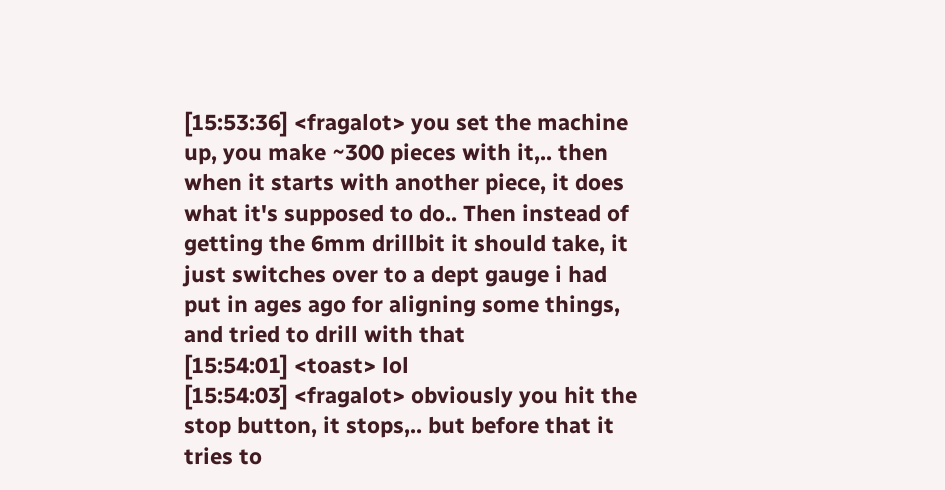[15:53:36] <fragalot> you set the machine up, you make ~300 pieces with it,.. then when it starts with another piece, it does what it's supposed to do.. Then instead of getting the 6mm drillbit it should take, it just switches over to a dept gauge i had put in ages ago for aligning some things, and tried to drill with that
[15:54:01] <toast> lol
[15:54:03] <fragalot> obviously you hit the stop button, it stops,.. but before that it tries to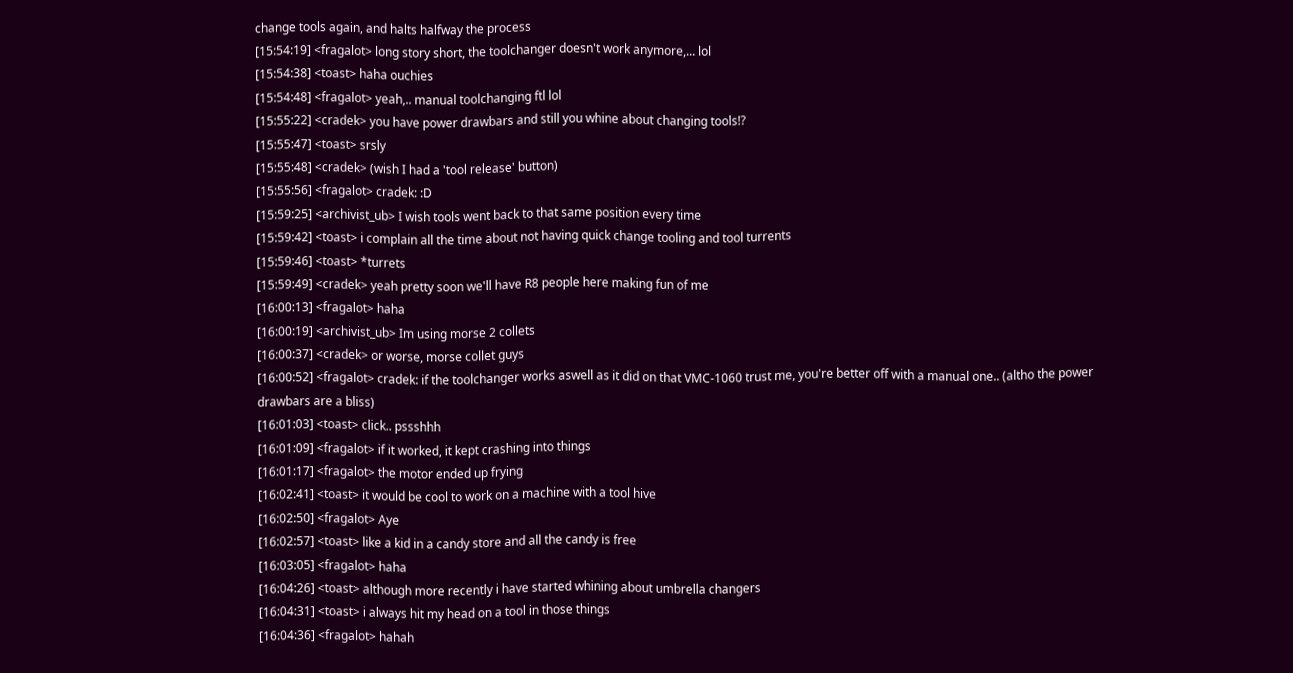change tools again, and halts halfway the process
[15:54:19] <fragalot> long story short, the toolchanger doesn't work anymore,... lol
[15:54:38] <toast> haha ouchies
[15:54:48] <fragalot> yeah,.. manual toolchanging ftl lol
[15:55:22] <cradek> you have power drawbars and still you whine about changing tools!?
[15:55:47] <toast> srsly
[15:55:48] <cradek> (wish I had a 'tool release' button)
[15:55:56] <fragalot> cradek: :D
[15:59:25] <archivist_ub> I wish tools went back to that same position every time
[15:59:42] <toast> i complain all the time about not having quick change tooling and tool turrents
[15:59:46] <toast> *turrets
[15:59:49] <cradek> yeah pretty soon we'll have R8 people here making fun of me
[16:00:13] <fragalot> haha
[16:00:19] <archivist_ub> Im using morse 2 collets
[16:00:37] <cradek> or worse, morse collet guys
[16:00:52] <fragalot> cradek: if the toolchanger works aswell as it did on that VMC-1060 trust me, you're better off with a manual one.. (altho the power drawbars are a bliss)
[16:01:03] <toast> click.. pssshhh
[16:01:09] <fragalot> if it worked, it kept crashing into things
[16:01:17] <fragalot> the motor ended up frying
[16:02:41] <toast> it would be cool to work on a machine with a tool hive
[16:02:50] <fragalot> Aye
[16:02:57] <toast> like a kid in a candy store and all the candy is free
[16:03:05] <fragalot> haha
[16:04:26] <toast> although more recently i have started whining about umbrella changers
[16:04:31] <toast> i always hit my head on a tool in those things
[16:04:36] <fragalot> hahah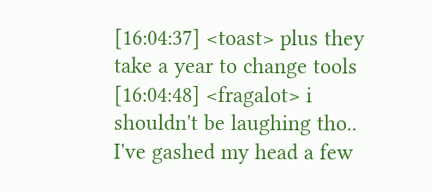[16:04:37] <toast> plus they take a year to change tools
[16:04:48] <fragalot> i shouldn't be laughing tho.. I've gashed my head a few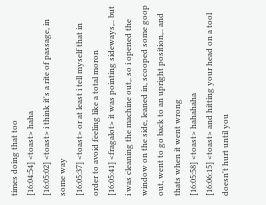times doing that too
[16:04:54] <toast> haha
[16:05:02] <toast> i think it's a rite of passage, in some way
[16:05:37] <toast> or at least i tell myself that in order to avoid feeling like a total moron
[16:05:41] <fragalot> it was pointing sideways,.. but i was cleaning the machine out,. so i opened the window on the side, leaned in, scooped some goop out, went to go back to an upright position,.. and thats when it went wrong
[16:05:58] <toast> hahahaha
[16:06:15] <toast> and hitting your head on a tool doesn't hurt until you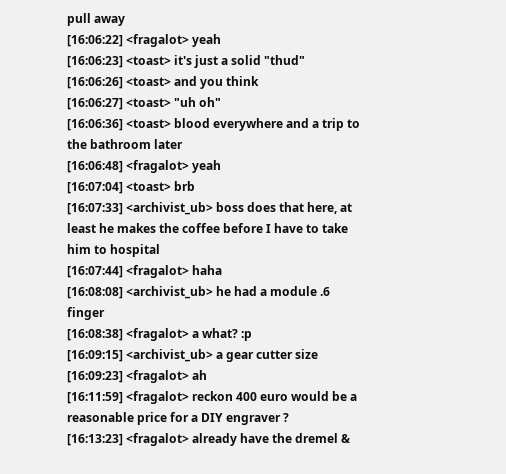pull away
[16:06:22] <fragalot> yeah
[16:06:23] <toast> it's just a solid "thud"
[16:06:26] <toast> and you think
[16:06:27] <toast> "uh oh"
[16:06:36] <toast> blood everywhere and a trip to the bathroom later
[16:06:48] <fragalot> yeah
[16:07:04] <toast> brb
[16:07:33] <archivist_ub> boss does that here, at least he makes the coffee before I have to take him to hospital
[16:07:44] <fragalot> haha
[16:08:08] <archivist_ub> he had a module .6 finger
[16:08:38] <fragalot> a what? :p
[16:09:15] <archivist_ub> a gear cutter size
[16:09:23] <fragalot> ah
[16:11:59] <fragalot> reckon 400 euro would be a reasonable price for a DIY engraver ?
[16:13:23] <fragalot> already have the dremel &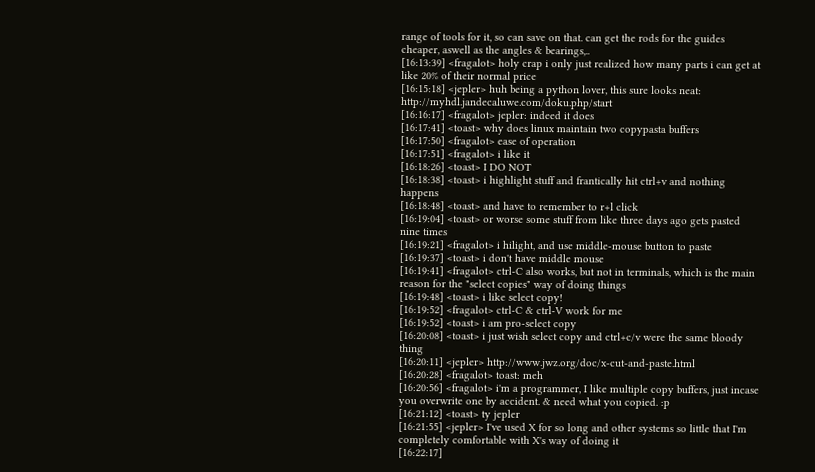range of tools for it, so can save on that. can get the rods for the guides cheaper, aswell as the angles & bearings,..
[16:13:39] <fragalot> holy crap i only just realized how many parts i can get at like 20% of their normal price
[16:15:18] <jepler> huh being a python lover, this sure looks neat: http://myhdl.jandecaluwe.com/doku.php/start
[16:16:17] <fragalot> jepler: indeed it does
[16:17:41] <toast> why does linux maintain two copypasta buffers
[16:17:50] <fragalot> ease of operation
[16:17:51] <fragalot> i like it
[16:18:26] <toast> I DO NOT
[16:18:38] <toast> i highlight stuff and frantically hit ctrl+v and nothing happens
[16:18:48] <toast> and have to remember to r+l click
[16:19:04] <toast> or worse some stuff from like three days ago gets pasted nine times
[16:19:21] <fragalot> i hilight, and use middle-mouse button to paste
[16:19:37] <toast> i don't have middle mouse
[16:19:41] <fragalot> ctrl-C also works, but not in terminals, which is the main reason for the "select copies" way of doing things
[16:19:48] <toast> i like select copy!
[16:19:52] <fragalot> ctrl-C & ctrl-V work for me
[16:19:52] <toast> i am pro-select copy
[16:20:08] <toast> i just wish select copy and ctrl+c/v were the same bloody thing
[16:20:11] <jepler> http://www.jwz.org/doc/x-cut-and-paste.html
[16:20:28] <fragalot> toast: meh
[16:20:56] <fragalot> i'm a programmer, I like multiple copy buffers, just incase you overwrite one by accident. & need what you copied. :p
[16:21:12] <toast> ty jepler
[16:21:55] <jepler> I've used X for so long and other systems so little that I'm completely comfortable with X's way of doing it
[16:22:17]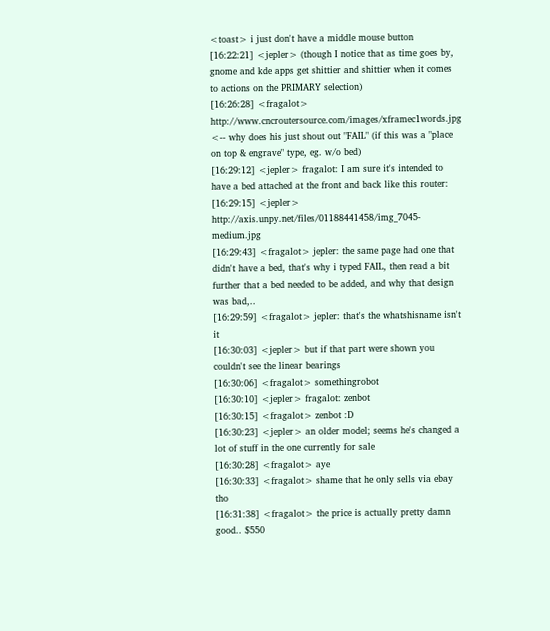<toast> i just don't have a middle mouse button
[16:22:21] <jepler> (though I notice that as time goes by, gnome and kde apps get shittier and shittier when it comes to actions on the PRIMARY selection)
[16:26:28] <fragalot> http://www.cncroutersource.com/images/xframec1words.jpg <-- why does his just shout out "FAIL" (if this was a "place on top & engrave" type, eg. w/o bed)
[16:29:12] <jepler> fragalot: I am sure it's intended to have a bed attached at the front and back like this router:
[16:29:15] <jepler> http://axis.unpy.net/files/01188441458/img_7045-medium.jpg
[16:29:43] <fragalot> jepler: the same page had one that didn't have a bed, that's why i typed FAIL, then read a bit further that a bed needed to be added, and why that design was bad,..
[16:29:59] <fragalot> jepler: that's the whatshisname isn't it
[16:30:03] <jepler> but if that part were shown you couldn't see the linear bearings
[16:30:06] <fragalot> somethingrobot
[16:30:10] <jepler> fragalot: zenbot
[16:30:15] <fragalot> zenbot :D
[16:30:23] <jepler> an older model; seems he's changed a lot of stuff in the one currently for sale
[16:30:28] <fragalot> aye
[16:30:33] <fragalot> shame that he only sells via ebay tho
[16:31:38] <fragalot> the price is actually pretty damn good.. $550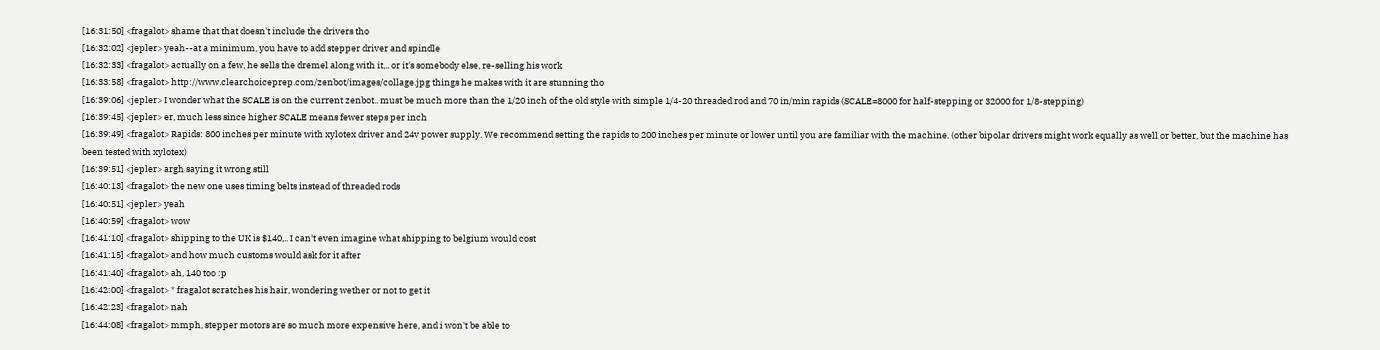[16:31:50] <fragalot> shame that that doesn't include the drivers tho
[16:32:02] <jepler> yeah--at a minimum, you have to add stepper driver and spindle
[16:32:33] <fragalot> actually on a few, he sells the dremel along with it,.. or it's somebody else, re-selling his work
[16:33:58] <fragalot> http://www.clearchoiceprep.com/zenbot/images/collage.jpg things he makes with it are stunning tho
[16:39:06] <jepler> I wonder what the SCALE is on the current zenbot.. must be much more than the 1/20 inch of the old style with simple 1/4-20 threaded rod and 70 in/min rapids (SCALE=8000 for half-stepping or 32000 for 1/8-stepping)
[16:39:45] <jepler> er, much less since higher SCALE means fewer steps per inch
[16:39:49] <fragalot> Rapids: 800 inches per minute with xylotex driver and 24v power supply. We recommend setting the rapids to 200 inches per minute or lower until you are familiar with the machine. (other bipolar drivers might work equally as well or better, but the machine has been tested with xylotex)
[16:39:51] <jepler> argh saying it wrong still
[16:40:13] <fragalot> the new one uses timing belts instead of threaded rods
[16:40:51] <jepler> yeah
[16:40:59] <fragalot> wow
[16:41:10] <fragalot> shipping to the UK is $140,.. I can't even imagine what shipping to belgium would cost
[16:41:15] <fragalot> and how much customs would ask for it after
[16:41:40] <fragalot> ah, 140 too :p
[16:42:00] <fragalot> * fragalot scratches his hair, wondering wether or not to get it
[16:42:23] <fragalot> nah
[16:44:08] <fragalot> mmph, stepper motors are so much more expensive here, and i won't be able to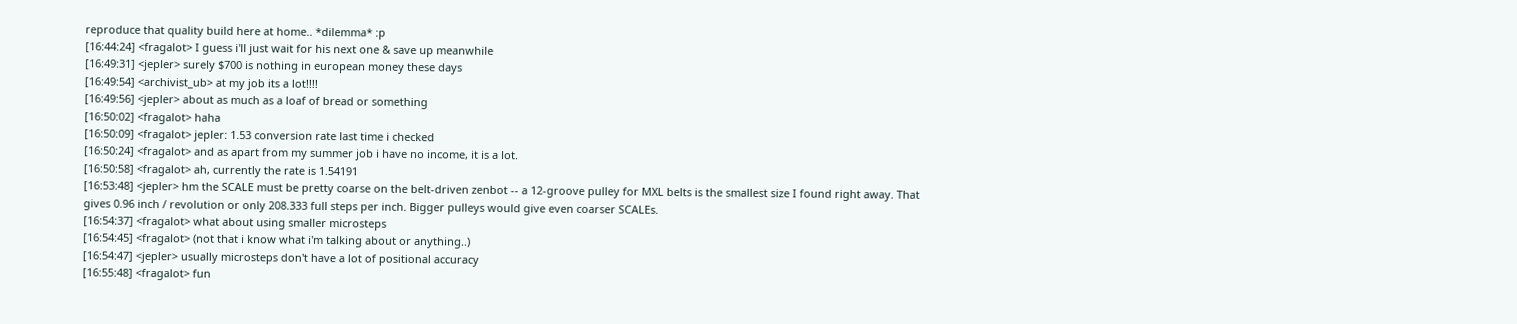reproduce that quality build here at home.. *dilemma* :p
[16:44:24] <fragalot> I guess i'll just wait for his next one & save up meanwhile
[16:49:31] <jepler> surely $700 is nothing in european money these days
[16:49:54] <archivist_ub> at my job its a lot!!!!
[16:49:56] <jepler> about as much as a loaf of bread or something
[16:50:02] <fragalot> haha
[16:50:09] <fragalot> jepler: 1.53 conversion rate last time i checked
[16:50:24] <fragalot> and as apart from my summer job i have no income, it is a lot.
[16:50:58] <fragalot> ah, currently the rate is 1.54191
[16:53:48] <jepler> hm the SCALE must be pretty coarse on the belt-driven zenbot -- a 12-groove pulley for MXL belts is the smallest size I found right away. That gives 0.96 inch / revolution or only 208.333 full steps per inch. Bigger pulleys would give even coarser SCALEs.
[16:54:37] <fragalot> what about using smaller microsteps
[16:54:45] <fragalot> (not that i know what i'm talking about or anything..)
[16:54:47] <jepler> usually microsteps don't have a lot of positional accuracy
[16:55:48] <fragalot> fun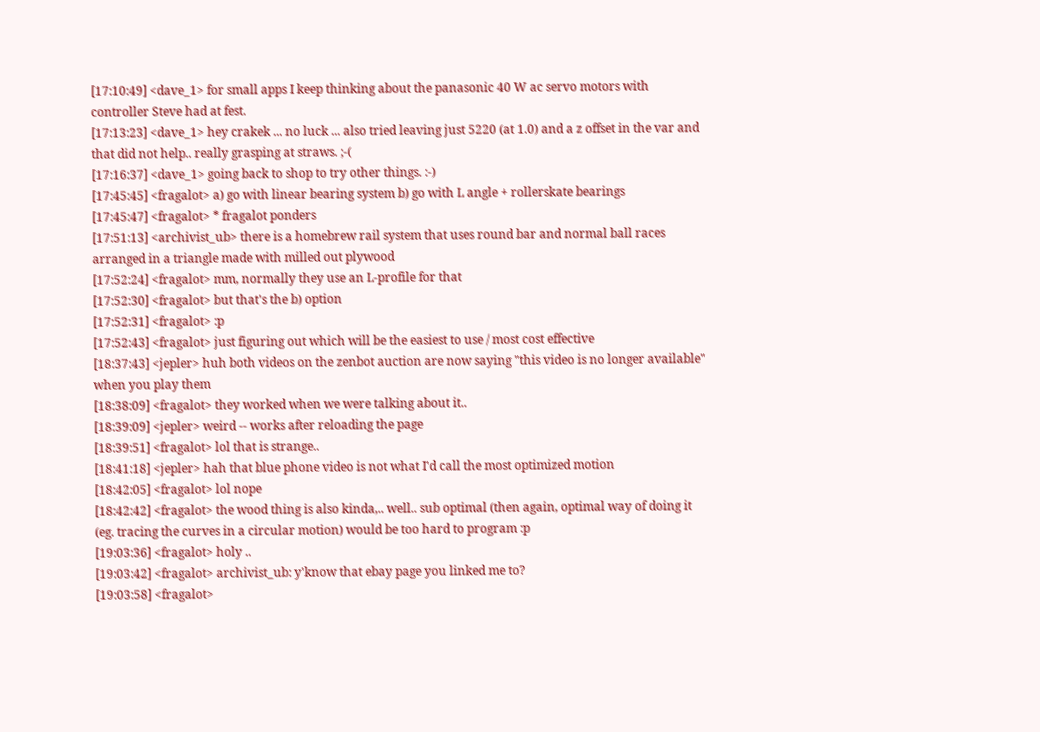[17:10:49] <dave_1> for small apps I keep thinking about the panasonic 40 W ac servo motors with controller Steve had at fest.
[17:13:23] <dave_1> hey crakek ... no luck ... also tried leaving just 5220 (at 1.0) and a z offset in the var and that did not help.. really grasping at straws. ;-(
[17:16:37] <dave_1> going back to shop to try other things. :-)
[17:45:45] <fragalot> a) go with linear bearing system b) go with L angle + rollerskate bearings
[17:45:47] <fragalot> * fragalot ponders
[17:51:13] <archivist_ub> there is a homebrew rail system that uses round bar and normal ball races arranged in a triangle made with milled out plywood
[17:52:24] <fragalot> mm, normally they use an L-profile for that
[17:52:30] <fragalot> but that's the b) option
[17:52:31] <fragalot> :p
[17:52:43] <fragalot> just figuring out which will be the easiest to use / most cost effective
[18:37:43] <jepler> huh both videos on the zenbot auction are now saying "this video is no longer available" when you play them
[18:38:09] <fragalot> they worked when we were talking about it..
[18:39:09] <jepler> weird -- works after reloading the page
[18:39:51] <fragalot> lol that is strange..
[18:41:18] <jepler> hah that blue phone video is not what I'd call the most optimized motion
[18:42:05] <fragalot> lol nope
[18:42:42] <fragalot> the wood thing is also kinda,.. well.. sub optimal (then again, optimal way of doing it (eg. tracing the curves in a circular motion) would be too hard to program :p
[19:03:36] <fragalot> holy ..
[19:03:42] <fragalot> archivist_ub: y'know that ebay page you linked me to?
[19:03:58] <fragalot>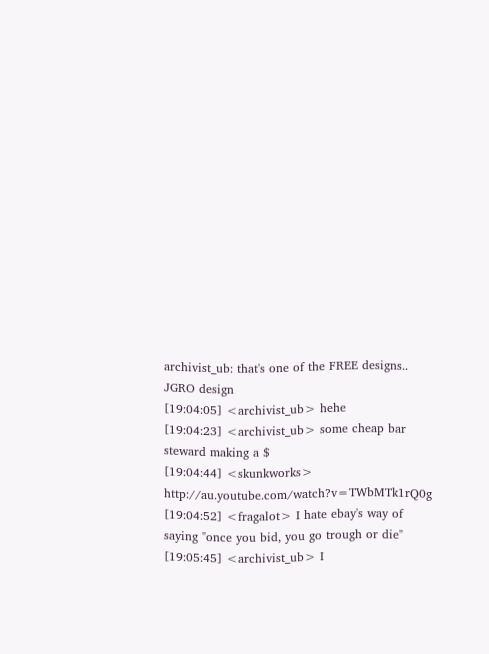archivist_ub: that's one of the FREE designs.. JGRO design
[19:04:05] <archivist_ub> hehe
[19:04:23] <archivist_ub> some cheap bar steward making a $
[19:04:44] <skunkworks> http://au.youtube.com/watch?v=TWbMTk1rQ0g
[19:04:52] <fragalot> I hate ebay's way of saying "once you bid, you go trough or die"
[19:05:45] <archivist_ub> I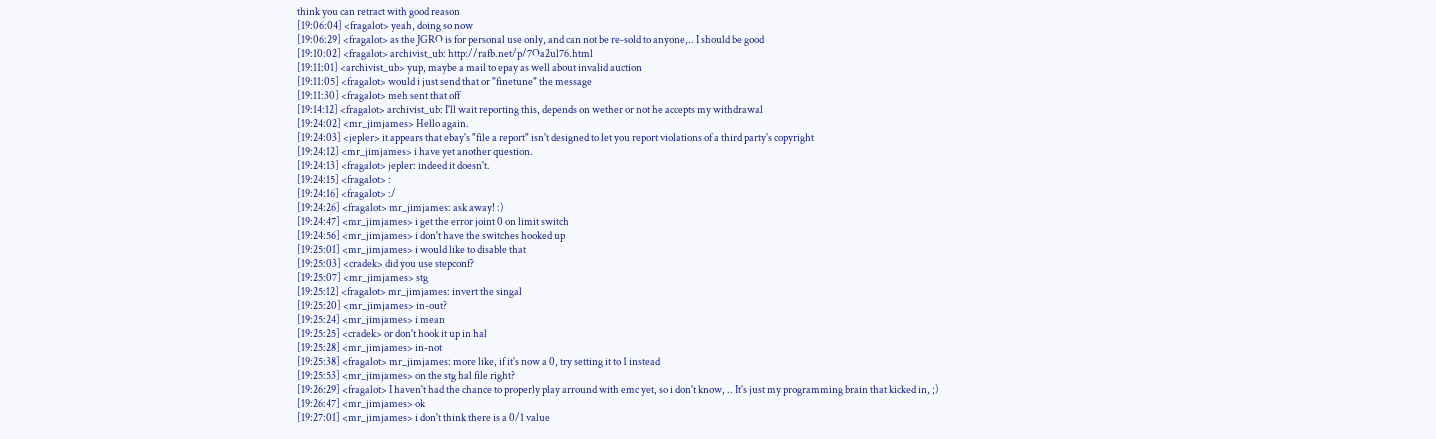think you can retract with good reason
[19:06:04] <fragalot> yeah, doing so now
[19:06:29] <fragalot> as the JGRO is for personal use only, and can not be re-sold to anyone,.. I should be good
[19:10:02] <fragalot> archivist_ub: http://rafb.net/p/7Oa2ul76.html
[19:11:01] <archivist_ub> yup, maybe a mail to epay as well about invalid auction
[19:11:05] <fragalot> would i just send that or "finetune" the message
[19:11:30] <fragalot> meh sent that off
[19:14:12] <fragalot> archivist_ub: I'll wait reporting this, depends on wether or not he accepts my withdrawal
[19:24:02] <mr_jimjames> Hello again.
[19:24:03] <jepler> it appears that ebay's "file a report" isn't designed to let you report violations of a third party's copyright
[19:24:12] <mr_jimjames> i have yet another question.
[19:24:13] <fragalot> jepler: indeed it doesn't.
[19:24:15] <fragalot> :
[19:24:16] <fragalot> :/
[19:24:26] <fragalot> mr_jimjames: ask away! :)
[19:24:47] <mr_jimjames> i get the error joint 0 on limit switch
[19:24:56] <mr_jimjames> i don't have the switches hooked up
[19:25:01] <mr_jimjames> i would like to disable that
[19:25:03] <cradek> did you use stepconf?
[19:25:07] <mr_jimjames> stg
[19:25:12] <fragalot> mr_jimjames: invert the singal
[19:25:20] <mr_jimjames> in-out?
[19:25:24] <mr_jimjames> i mean
[19:25:25] <cradek> or don't hook it up in hal
[19:25:28] <mr_jimjames> in-not
[19:25:38] <fragalot> mr_jimjames: more like, if it's now a 0, try setting it to 1 instead
[19:25:53] <mr_jimjames> on the stg hal file right?
[19:26:29] <fragalot> I haven't had the chance to properly play arround with emc yet, so i don't know, .. It's just my programming brain that kicked in, ;)
[19:26:47] <mr_jimjames> ok
[19:27:01] <mr_jimjames> i don't think there is a 0/1 value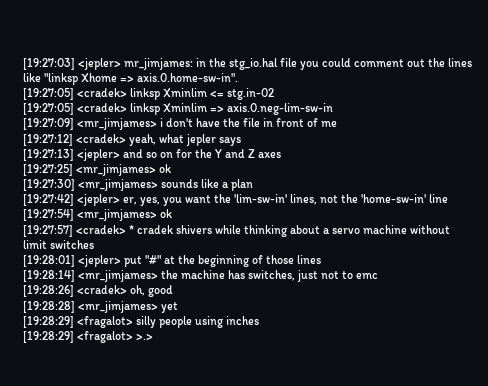[19:27:03] <jepler> mr_jimjames: in the stg_io.hal file you could comment out the lines like "linksp Xhome => axis.0.home-sw-in".
[19:27:05] <cradek> linksp Xminlim <= stg.in-02
[19:27:05] <cradek> linksp Xminlim => axis.0.neg-lim-sw-in
[19:27:09] <mr_jimjames> i don't have the file in front of me
[19:27:12] <cradek> yeah, what jepler says
[19:27:13] <jepler> and so on for the Y and Z axes
[19:27:25] <mr_jimjames> ok
[19:27:30] <mr_jimjames> sounds like a plan
[19:27:42] <jepler> er, yes, you want the 'lim-sw-in' lines, not the 'home-sw-in' line
[19:27:54] <mr_jimjames> ok
[19:27:57] <cradek> * cradek shivers while thinking about a servo machine without limit switches
[19:28:01] <jepler> put "#" at the beginning of those lines
[19:28:14] <mr_jimjames> the machine has switches, just not to emc
[19:28:26] <cradek> oh, good
[19:28:28] <mr_jimjames> yet
[19:28:29] <fragalot> silly people using inches
[19:28:29] <fragalot> >.>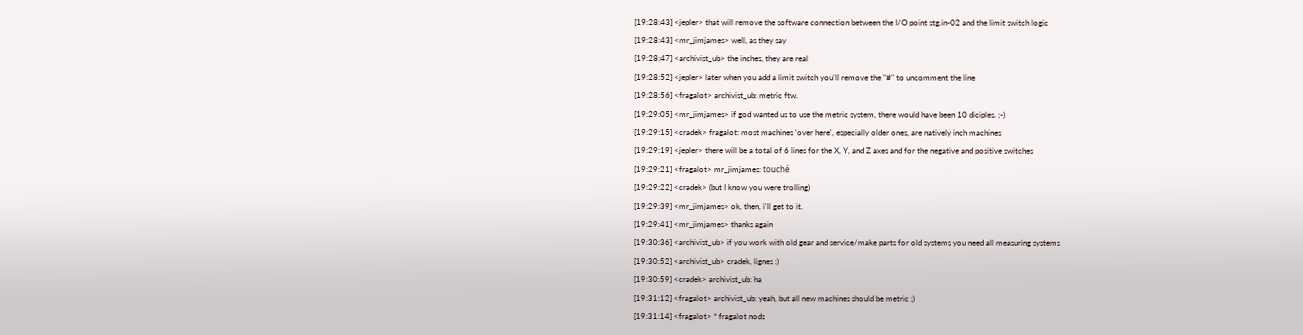[19:28:43] <jepler> that will remove the software connection between the I/O point stg.in-02 and the limit switch logic
[19:28:43] <mr_jimjames> well, as they say
[19:28:47] <archivist_ub> the inches, they are real
[19:28:52] <jepler> later when you add a limit switch you'll remove the "#" to uncomment the line
[19:28:56] <fragalot> archivist_ub: metric ftw.
[19:29:05] <mr_jimjames> if god wanted us to use the metric system, there would have been 10 diciples. ;-)
[19:29:15] <cradek> fragalot: most machines 'over here', especially older ones, are natively inch machines
[19:29:19] <jepler> there will be a total of 6 lines for the X, Y, and Z axes and for the negative and positive switches
[19:29:21] <fragalot> mr_jimjames: touché
[19:29:22] <cradek> (but I know you were trolling)
[19:29:39] <mr_jimjames> ok, then, i'll get to it.
[19:29:41] <mr_jimjames> thanks again
[19:30:36] <archivist_ub> if you work with old gear and service/make parts for old systems you need all measuring systems
[19:30:52] <archivist_ub> cradek, lignes :)
[19:30:59] <cradek> archivist_ub: ha
[19:31:12] <fragalot> archivist_ub: yeah, but all new machines should be metric ;)
[19:31:14] <fragalot> * fragalot nods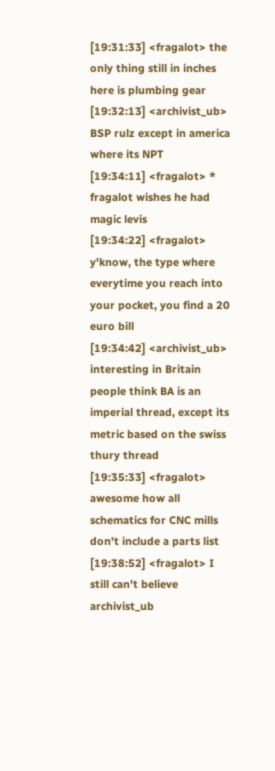[19:31:33] <fragalot> the only thing still in inches here is plumbing gear
[19:32:13] <archivist_ub> BSP rulz except in america where its NPT
[19:34:11] <fragalot> * fragalot wishes he had magic levis
[19:34:22] <fragalot> y'know, the type where everytime you reach into your pocket, you find a 20 euro bill
[19:34:42] <archivist_ub> interesting in Britain people think BA is an imperial thread, except its metric based on the swiss thury thread
[19:35:33] <fragalot> awesome how all schematics for CNC mills don't include a parts list
[19:38:52] <fragalot> I still can't believe archivist_ub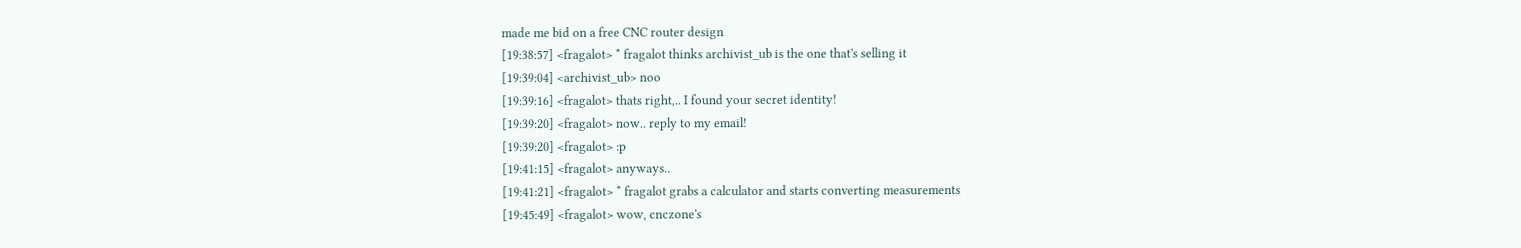made me bid on a free CNC router design
[19:38:57] <fragalot> * fragalot thinks archivist_ub is the one that's selling it
[19:39:04] <archivist_ub> noo
[19:39:16] <fragalot> thats right,.. I found your secret identity!
[19:39:20] <fragalot> now.. reply to my email!
[19:39:20] <fragalot> :p
[19:41:15] <fragalot> anyways..
[19:41:21] <fragalot> * fragalot grabs a calculator and starts converting measurements
[19:45:49] <fragalot> wow, cnczone's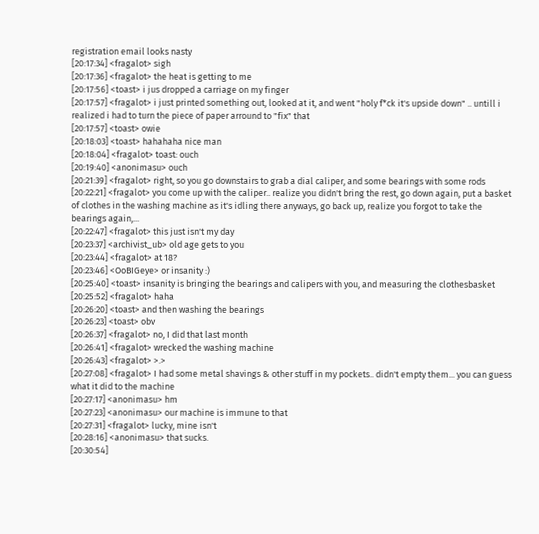registration email looks nasty
[20:17:34] <fragalot> sigh
[20:17:36] <fragalot> the heat is getting to me
[20:17:56] <toast> i jus dropped a carriage on my finger
[20:17:57] <fragalot> i just printed something out, looked at it, and went "holy f*ck it's upside down" .. untill i realized i had to turn the piece of paper arround to "fix" that
[20:17:57] <toast> owie
[20:18:03] <toast> hahahaha nice man
[20:18:04] <fragalot> toast: ouch
[20:19:40] <anonimasu> ouch
[20:21:39] <fragalot> right, so you go downstairs to grab a dial caliper, and some bearings with some rods
[20:22:21] <fragalot> you come up with the caliper.. realize you didn't bring the rest, go down again, put a basket of clothes in the washing machine as it's idling there anyways, go back up, realize you forgot to take the bearings again,...
[20:22:47] <fragalot> this just isn't my day
[20:23:37] <archivist_ub> old age gets to you
[20:23:44] <fragalot> at 18?
[20:23:46] <OoBIGeye> or insanity :)
[20:25:40] <toast> insanity is bringing the bearings and calipers with you, and measuring the clothesbasket
[20:25:52] <fragalot> haha
[20:26:20] <toast> and then washing the bearings
[20:26:23] <toast> obv
[20:26:37] <fragalot> no, I did that last month
[20:26:41] <fragalot> wrecked the washing machine
[20:26:43] <fragalot> >.>
[20:27:08] <fragalot> I had some metal shavings & other stuff in my pockets.. didn't empty them... you can guess what it did to the machine
[20:27:17] <anonimasu> hm
[20:27:23] <anonimasu> our machine is immune to that
[20:27:31] <fragalot> lucky, mine isn't
[20:28:16] <anonimasu> that sucks.
[20:30:54]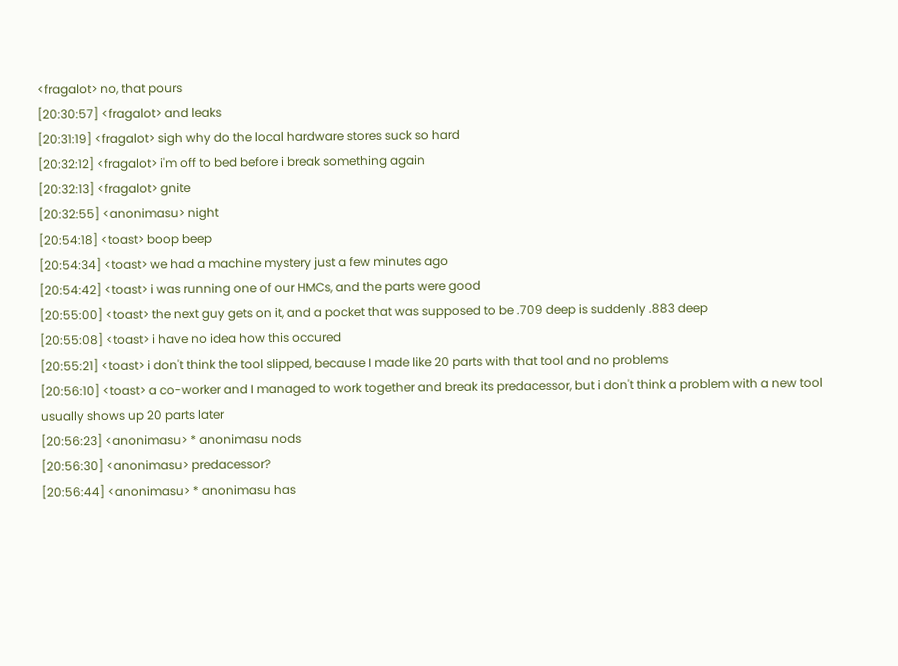<fragalot> no, that pours
[20:30:57] <fragalot> and leaks
[20:31:19] <fragalot> sigh why do the local hardware stores suck so hard
[20:32:12] <fragalot> i'm off to bed before i break something again
[20:32:13] <fragalot> gnite
[20:32:55] <anonimasu> night
[20:54:18] <toast> boop beep
[20:54:34] <toast> we had a machine mystery just a few minutes ago
[20:54:42] <toast> i was running one of our HMCs, and the parts were good
[20:55:00] <toast> the next guy gets on it, and a pocket that was supposed to be .709 deep is suddenly .883 deep
[20:55:08] <toast> i have no idea how this occured
[20:55:21] <toast> i don't think the tool slipped, because I made like 20 parts with that tool and no problems
[20:56:10] <toast> a co-worker and I managed to work together and break its predacessor, but i don't think a problem with a new tool usually shows up 20 parts later
[20:56:23] <anonimasu> * anonimasu nods
[20:56:30] <anonimasu> predacessor?
[20:56:44] <anonimasu> * anonimasu has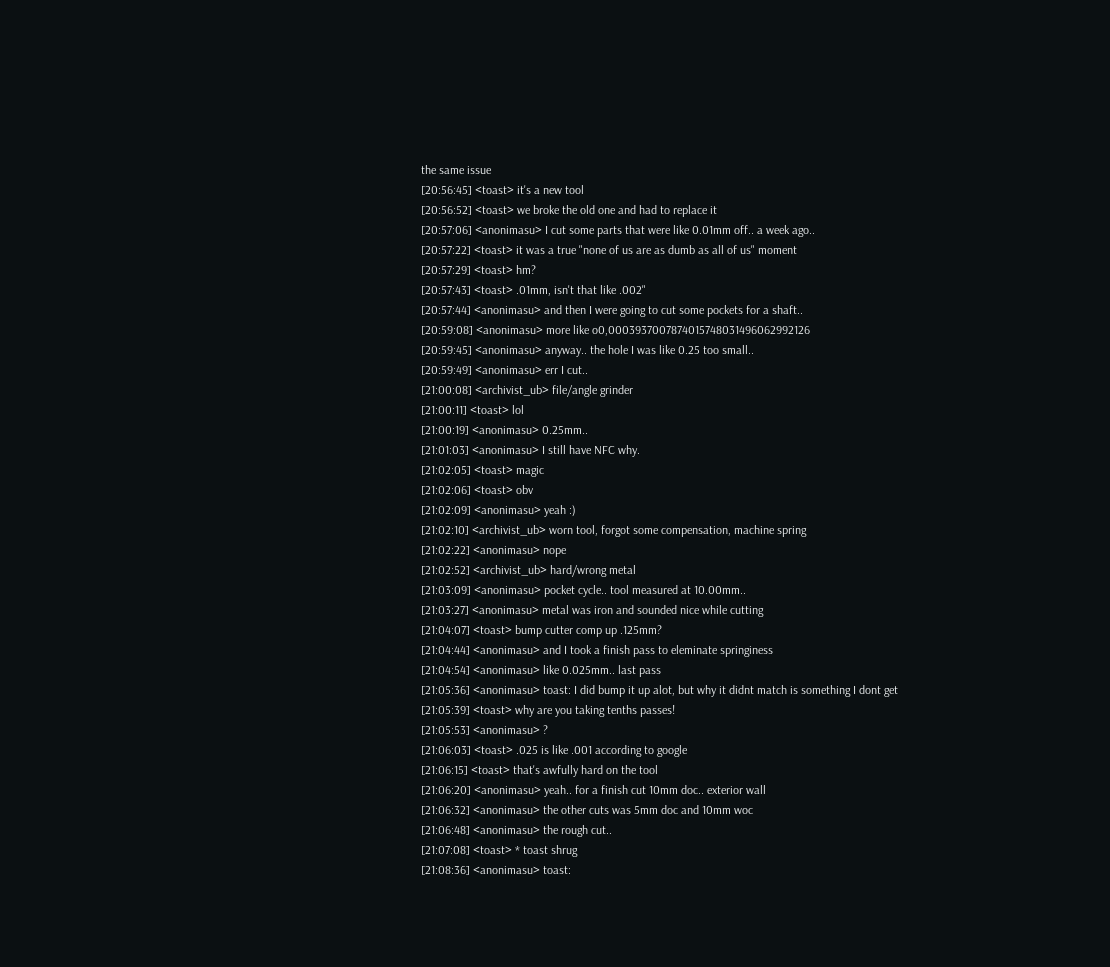the same issue
[20:56:45] <toast> it's a new tool
[20:56:52] <toast> we broke the old one and had to replace it
[20:57:06] <anonimasu> I cut some parts that were like 0.01mm off.. a week ago..
[20:57:22] <toast> it was a true "none of us are as dumb as all of us" moment
[20:57:29] <toast> hm?
[20:57:43] <toast> .01mm, isn't that like .002"
[20:57:44] <anonimasu> and then I were going to cut some pockets for a shaft..
[20:59:08] <anonimasu> more like o0,0003937007874015748031496062992126
[20:59:45] <anonimasu> anyway.. the hole I was like 0.25 too small..
[20:59:49] <anonimasu> err I cut..
[21:00:08] <archivist_ub> file/angle grinder
[21:00:11] <toast> lol
[21:00:19] <anonimasu> 0.25mm..
[21:01:03] <anonimasu> I still have NFC why.
[21:02:05] <toast> magic
[21:02:06] <toast> obv
[21:02:09] <anonimasu> yeah :)
[21:02:10] <archivist_ub> worn tool, forgot some compensation, machine spring
[21:02:22] <anonimasu> nope
[21:02:52] <archivist_ub> hard/wrong metal
[21:03:09] <anonimasu> pocket cycle.. tool measured at 10.00mm..
[21:03:27] <anonimasu> metal was iron and sounded nice while cutting
[21:04:07] <toast> bump cutter comp up .125mm?
[21:04:44] <anonimasu> and I took a finish pass to eleminate springiness
[21:04:54] <anonimasu> like 0.025mm.. last pass
[21:05:36] <anonimasu> toast: I did bump it up alot, but why it didnt match is something I dont get
[21:05:39] <toast> why are you taking tenths passes!
[21:05:53] <anonimasu> ?
[21:06:03] <toast> .025 is like .001 according to google
[21:06:15] <toast> that's awfully hard on the tool
[21:06:20] <anonimasu> yeah.. for a finish cut 10mm doc.. exterior wall
[21:06:32] <anonimasu> the other cuts was 5mm doc and 10mm woc
[21:06:48] <anonimasu> the rough cut..
[21:07:08] <toast> * toast shrug
[21:08:36] <anonimasu> toast: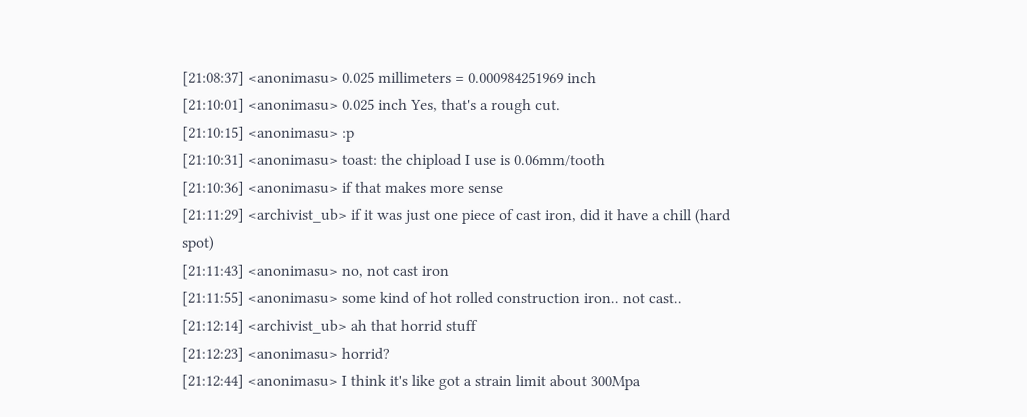[21:08:37] <anonimasu> 0.025 millimeters = 0.000984251969 inch
[21:10:01] <anonimasu> 0.025 inch Yes, that's a rough cut.
[21:10:15] <anonimasu> :p
[21:10:31] <anonimasu> toast: the chipload I use is 0.06mm/tooth
[21:10:36] <anonimasu> if that makes more sense
[21:11:29] <archivist_ub> if it was just one piece of cast iron, did it have a chill (hard spot)
[21:11:43] <anonimasu> no, not cast iron
[21:11:55] <anonimasu> some kind of hot rolled construction iron.. not cast..
[21:12:14] <archivist_ub> ah that horrid stuff
[21:12:23] <anonimasu> horrid?
[21:12:44] <anonimasu> I think it's like got a strain limit about 300Mpa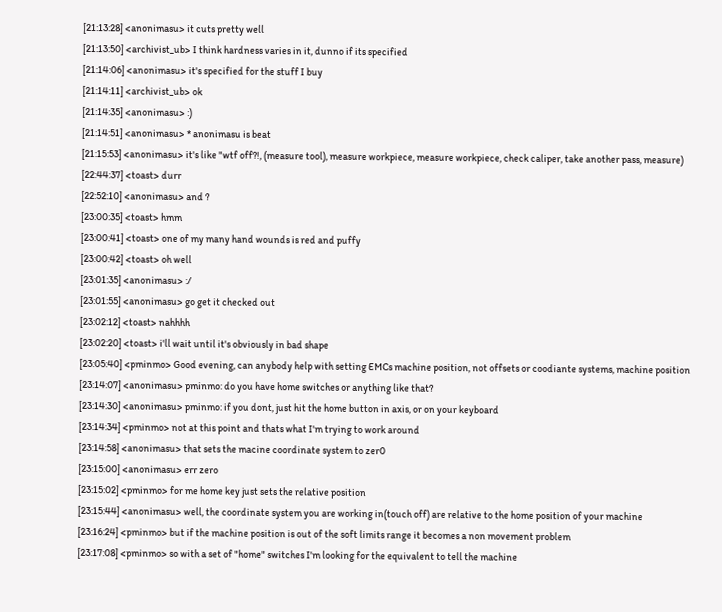[21:13:28] <anonimasu> it cuts pretty well
[21:13:50] <archivist_ub> I think hardness varies in it, dunno if its specified
[21:14:06] <anonimasu> it's specified for the stuff I buy
[21:14:11] <archivist_ub> ok
[21:14:35] <anonimasu> :)
[21:14:51] <anonimasu> * anonimasu is beat
[21:15:53] <anonimasu> it's like "wtf off?!, (measure tool), measure workpiece, measure workpiece, check caliper, take another pass, measure)
[22:44:37] <toast> durr
[22:52:10] <anonimasu> and ?
[23:00:35] <toast> hmm
[23:00:41] <toast> one of my many hand wounds is red and puffy
[23:00:42] <toast> oh well
[23:01:35] <anonimasu> :/
[23:01:55] <anonimasu> go get it checked out
[23:02:12] <toast> nahhhh
[23:02:20] <toast> i'll wait until it's obviously in bad shape
[23:05:40] <pminmo> Good evening, can anybody help with setting EMCs machine position, not offsets or coodiante systems, machine position
[23:14:07] <anonimasu> pminmo: do you have home switches or anything like that?
[23:14:30] <anonimasu> pminmo: if you dont, just hit the home button in axis, or on your keyboard
[23:14:34] <pminmo> not at this point and thats what I'm trying to work around
[23:14:58] <anonimasu> that sets the macine coordinate system to zer0
[23:15:00] <anonimasu> err zero
[23:15:02] <pminmo> for me home key just sets the relative position
[23:15:44] <anonimasu> well, the coordinate system you are working in(touch off) are relative to the home position of your machine
[23:16:24] <pminmo> but if the machine position is out of the soft limits range it becomes a non movement problem
[23:17:08] <pminmo> so with a set of "home" switches I'm looking for the equivalent to tell the machine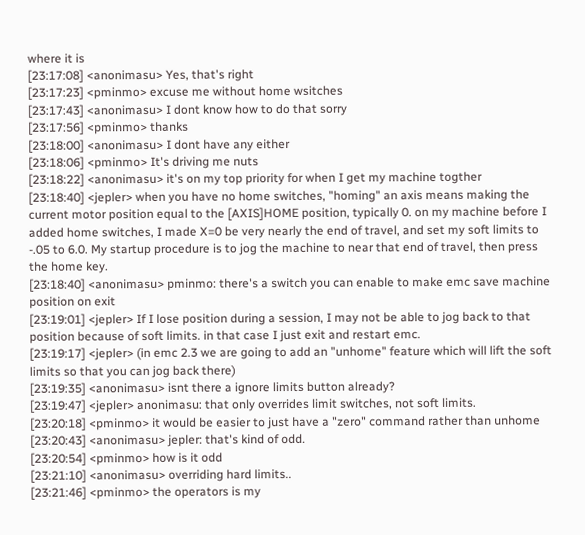where it is
[23:17:08] <anonimasu> Yes, that's right
[23:17:23] <pminmo> excuse me without home wsitches
[23:17:43] <anonimasu> I dont know how to do that sorry
[23:17:56] <pminmo> thanks
[23:18:00] <anonimasu> I dont have any either
[23:18:06] <pminmo> It's driving me nuts
[23:18:22] <anonimasu> it's on my top priority for when I get my machine togther
[23:18:40] <jepler> when you have no home switches, "homing" an axis means making the current motor position equal to the [AXIS]HOME position, typically 0. on my machine before I added home switches, I made X=0 be very nearly the end of travel, and set my soft limits to -.05 to 6.0. My startup procedure is to jog the machine to near that end of travel, then press the home key.
[23:18:40] <anonimasu> pminmo: there's a switch you can enable to make emc save machine position on exit
[23:19:01] <jepler> If I lose position during a session, I may not be able to jog back to that position because of soft limits. in that case I just exit and restart emc.
[23:19:17] <jepler> (in emc 2.3 we are going to add an "unhome" feature which will lift the soft limits so that you can jog back there)
[23:19:35] <anonimasu> isnt there a ignore limits button already?
[23:19:47] <jepler> anonimasu: that only overrides limit switches, not soft limits.
[23:20:18] <pminmo> it would be easier to just have a "zero" command rather than unhome
[23:20:43] <anonimasu> jepler: that's kind of odd.
[23:20:54] <pminmo> how is it odd
[23:21:10] <anonimasu> overriding hard limits..
[23:21:46] <pminmo> the operators is my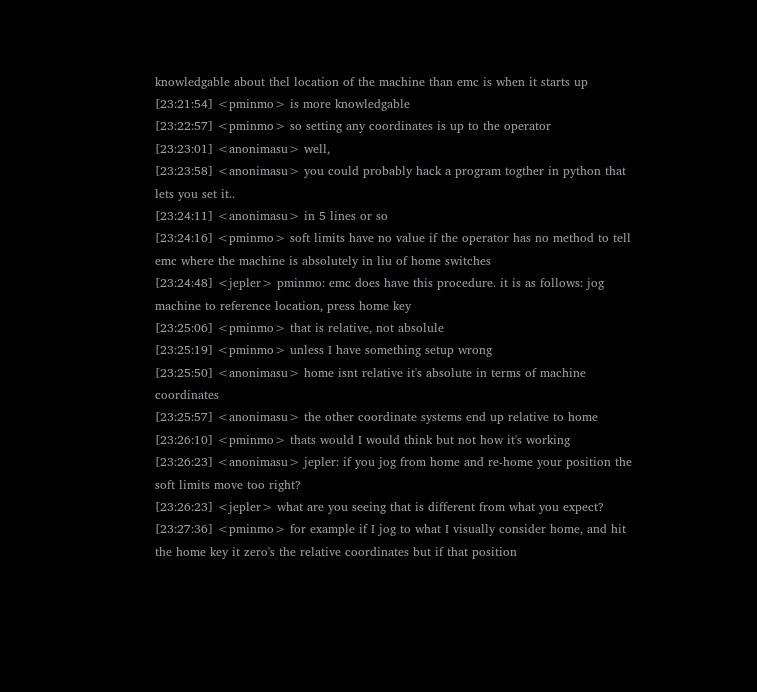knowledgable about thel location of the machine than emc is when it starts up
[23:21:54] <pminmo> is more knowledgable
[23:22:57] <pminmo> so setting any coordinates is up to the operator
[23:23:01] <anonimasu> well,
[23:23:58] <anonimasu> you could probably hack a program togther in python that lets you set it..
[23:24:11] <anonimasu> in 5 lines or so
[23:24:16] <pminmo> soft limits have no value if the operator has no method to tell emc where the machine is absolutely in liu of home switches
[23:24:48] <jepler> pminmo: emc does have this procedure. it is as follows: jog machine to reference location, press home key
[23:25:06] <pminmo> that is relative, not absolule
[23:25:19] <pminmo> unless I have something setup wrong
[23:25:50] <anonimasu> home isnt relative it's absolute in terms of machine coordinates
[23:25:57] <anonimasu> the other coordinate systems end up relative to home
[23:26:10] <pminmo> thats would I would think but not how it's working
[23:26:23] <anonimasu> jepler: if you jog from home and re-home your position the soft limits move too right?
[23:26:23] <jepler> what are you seeing that is different from what you expect?
[23:27:36] <pminmo> for example if I jog to what I visually consider home, and hit the home key it zero's the relative coordinates but if that position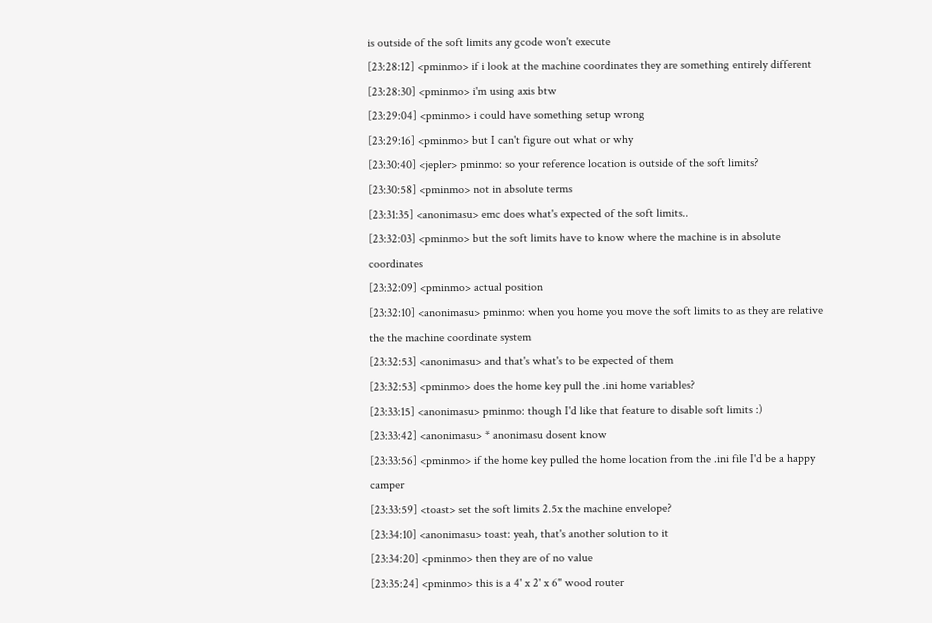is outside of the soft limits any gcode won't execute
[23:28:12] <pminmo> if i look at the machine coordinates they are something entirely different
[23:28:30] <pminmo> i'm using axis btw
[23:29:04] <pminmo> i could have something setup wrong
[23:29:16] <pminmo> but I can't figure out what or why
[23:30:40] <jepler> pminmo: so your reference location is outside of the soft limits?
[23:30:58] <pminmo> not in absolute terms
[23:31:35] <anonimasu> emc does what's expected of the soft limits..
[23:32:03] <pminmo> but the soft limits have to know where the machine is in absolute coordinates
[23:32:09] <pminmo> actual position
[23:32:10] <anonimasu> pminmo: when you home you move the soft limits to as they are relative the the machine coordinate system
[23:32:53] <anonimasu> and that's what's to be expected of them
[23:32:53] <pminmo> does the home key pull the .ini home variables?
[23:33:15] <anonimasu> pminmo: though I'd like that feature to disable soft limits :)
[23:33:42] <anonimasu> * anonimasu dosent know
[23:33:56] <pminmo> if the home key pulled the home location from the .ini file I'd be a happy camper
[23:33:59] <toast> set the soft limits 2.5x the machine envelope?
[23:34:10] <anonimasu> toast: yeah, that's another solution to it
[23:34:20] <pminmo> then they are of no value
[23:35:24] <pminmo> this is a 4' x 2' x 6" wood router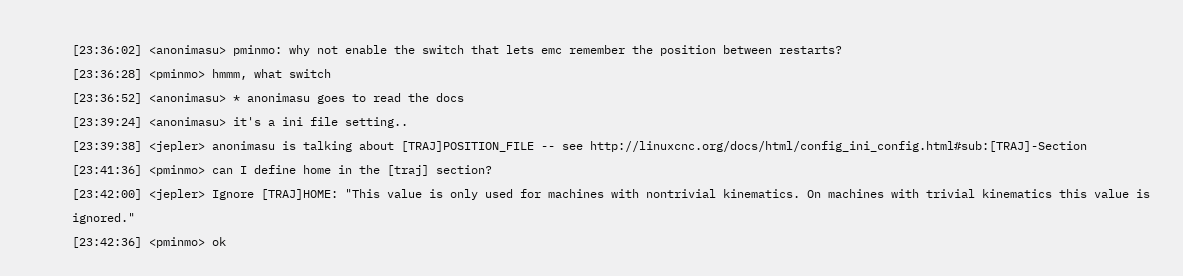[23:36:02] <anonimasu> pminmo: why not enable the switch that lets emc remember the position between restarts?
[23:36:28] <pminmo> hmmm, what switch
[23:36:52] <anonimasu> * anonimasu goes to read the docs
[23:39:24] <anonimasu> it's a ini file setting..
[23:39:38] <jepler> anonimasu is talking about [TRAJ]POSITION_FILE -- see http://linuxcnc.org/docs/html/config_ini_config.html#sub:[TRAJ]-Section
[23:41:36] <pminmo> can I define home in the [traj] section?
[23:42:00] <jepler> Ignore [TRAJ]HOME: "This value is only used for machines with nontrivial kinematics. On machines with trivial kinematics this value is ignored."
[23:42:36] <pminmo> ok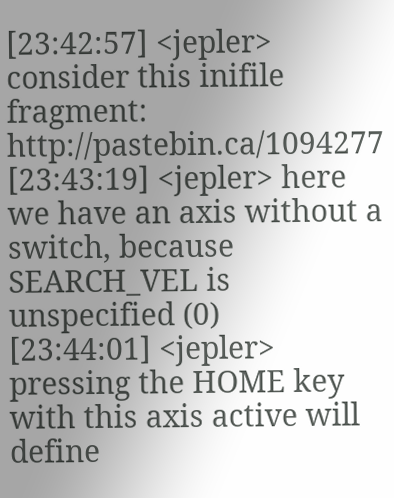[23:42:57] <jepler> consider this inifile fragment: http://pastebin.ca/1094277
[23:43:19] <jepler> here we have an axis without a switch, because SEARCH_VEL is unspecified (0)
[23:44:01] <jepler> pressing the HOME key with this axis active will define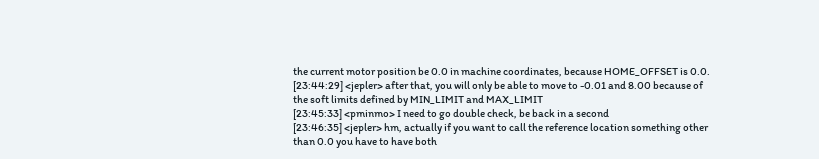the current motor position be 0.0 in machine coordinates, because HOME_OFFSET is 0.0.
[23:44:29] <jepler> after that, you will only be able to move to -0.01 and 8.00 because of the soft limits defined by MIN_LIMIT and MAX_LIMIT
[23:45:33] <pminmo> I need to go double check, be back in a second
[23:46:35] <jepler> hm, actually if you want to call the reference location something other than 0.0 you have to have both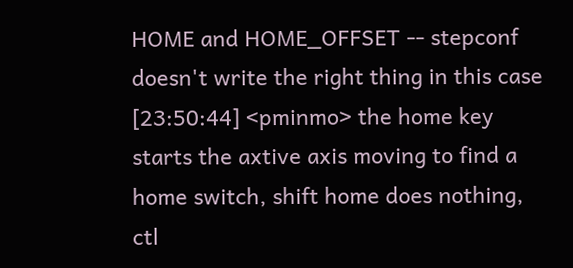HOME and HOME_OFFSET -- stepconf doesn't write the right thing in this case
[23:50:44] <pminmo> the home key starts the axtive axis moving to find a home switch, shift home does nothing, ctl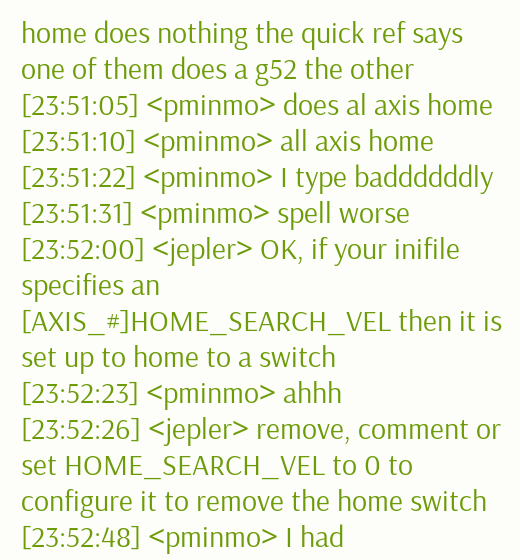home does nothing the quick ref says one of them does a g52 the other
[23:51:05] <pminmo> does al axis home
[23:51:10] <pminmo> all axis home
[23:51:22] <pminmo> I type baddddddly
[23:51:31] <pminmo> spell worse
[23:52:00] <jepler> OK, if your inifile specifies an [AXIS_#]HOME_SEARCH_VEL then it is set up to home to a switch
[23:52:23] <pminmo> ahhh
[23:52:26] <jepler> remove, comment or set HOME_SEARCH_VEL to 0 to configure it to remove the home switch
[23:52:48] <pminmo> I had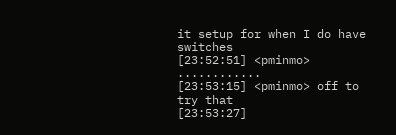it setup for when I do have switches
[23:52:51] <pminmo> ............
[23:53:15] <pminmo> off to try that
[23:53:27]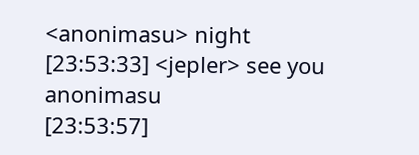<anonimasu> night
[23:53:33] <jepler> see you anonimasu
[23:53:57]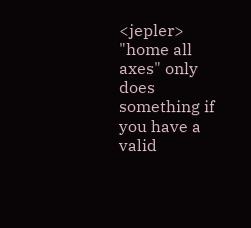<jepler> "home all axes" only does something if you have a valid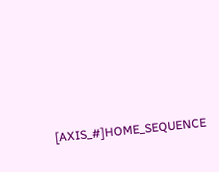[AXIS_#]HOME_SEQUENCE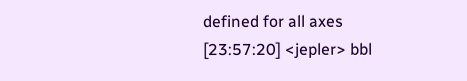defined for all axes
[23:57:20] <jepler> bbl